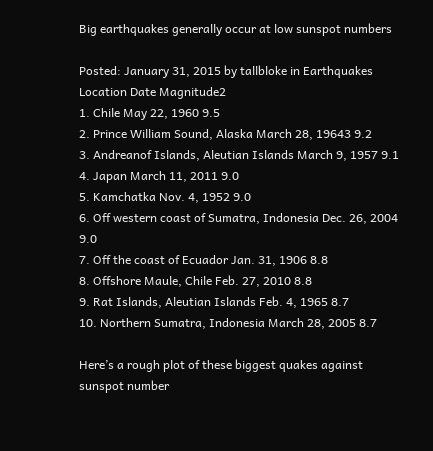Big earthquakes generally occur at low sunspot numbers

Posted: January 31, 2015 by tallbloke in Earthquakes
Location Date Magnitude2
1. Chile May 22, 1960 9.5
2. Prince William Sound, Alaska March 28, 19643 9.2
3. Andreanof Islands, Aleutian Islands March 9, 1957 9.1
4. Japan March 11, 2011 9.0
5. Kamchatka Nov. 4, 1952 9.0
6. Off western coast of Sumatra, Indonesia Dec. 26, 2004 9.0
7. Off the coast of Ecuador Jan. 31, 1906 8.8
8. Offshore Maule, Chile Feb. 27, 2010 8.8
9. Rat Islands, Aleutian Islands Feb. 4, 1965 8.7
10. Northern Sumatra, Indonesia March 28, 2005 8.7

Here’s a rough plot of these biggest quakes against sunspot number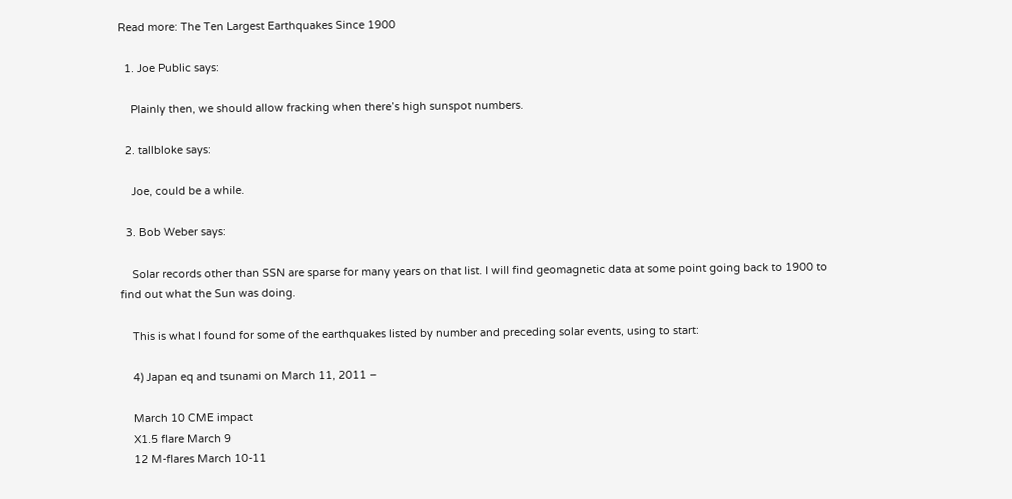Read more: The Ten Largest Earthquakes Since 1900

  1. Joe Public says:

    Plainly then, we should allow fracking when there’s high sunspot numbers.

  2. tallbloke says:

    Joe, could be a while.

  3. Bob Weber says:

    Solar records other than SSN are sparse for many years on that list. I will find geomagnetic data at some point going back to 1900 to find out what the Sun was doing.

    This is what I found for some of the earthquakes listed by number and preceding solar events, using to start:

    4) Japan eq and tsunami on March 11, 2011 –

    March 10 CME impact
    X1.5 flare March 9
    12 M-flares March 10-11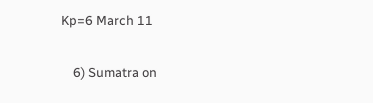Kp=6 March 11

    6) Sumatra on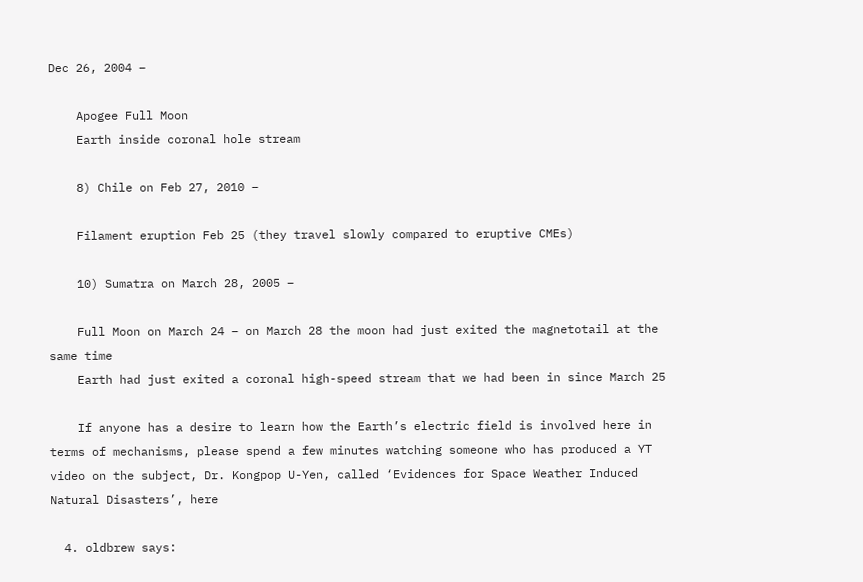Dec 26, 2004 –

    Apogee Full Moon
    Earth inside coronal hole stream

    8) Chile on Feb 27, 2010 –

    Filament eruption Feb 25 (they travel slowly compared to eruptive CMEs)

    10) Sumatra on March 28, 2005 –

    Full Moon on March 24 – on March 28 the moon had just exited the magnetotail at the same time
    Earth had just exited a coronal high-speed stream that we had been in since March 25

    If anyone has a desire to learn how the Earth’s electric field is involved here in terms of mechanisms, please spend a few minutes watching someone who has produced a YT video on the subject, Dr. Kongpop U-Yen, called ‘Evidences for Space Weather Induced Natural Disasters’, here

  4. oldbrew says: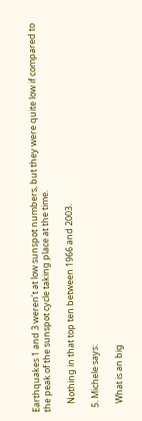Earthquakes 1 and 3 weren’t at low sunspot numbers, but they were quite low if compared to the peak of the sunspot cycle taking place at the time.

    Nothing in that top ten between 1966 and 2003.

  5. Michele says:

    What is an big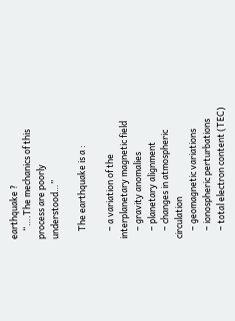earthquake ?
    “….The mechanics of this process are poorly understood…”

    The earthquake is a :

    – a variation of the interplanetary magnetic field
    – gravity anomalies
    – planetary alignment
    – changes in atmospheric circulation
    – geomagnetic variations
    – ionospheric perturbations
    – total electron content (TEC)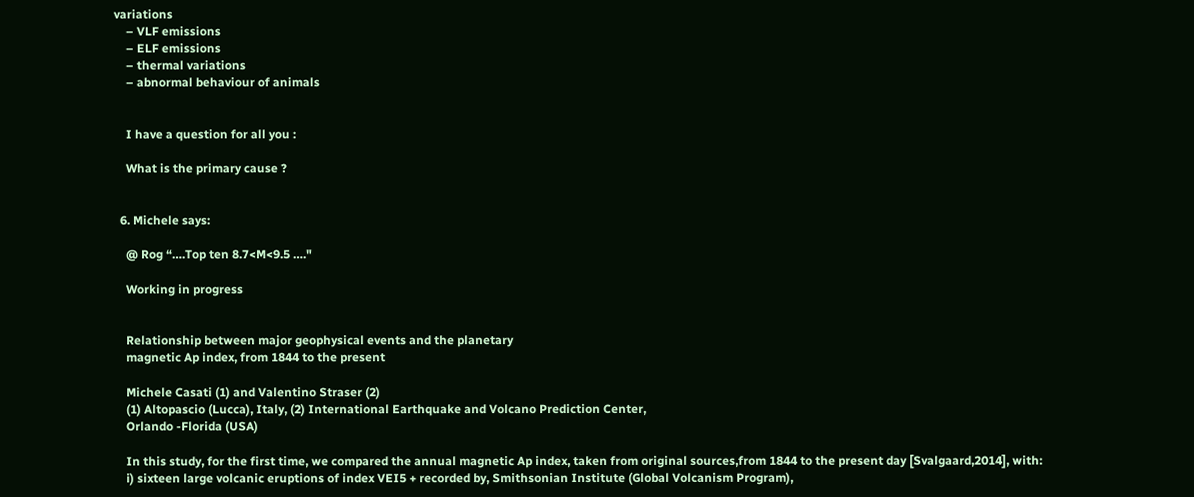variations
    – VLF emissions
    – ELF emissions
    – thermal variations
    – abnormal behaviour of animals


    I have a question for all you :

    What is the primary cause ?


  6. Michele says:

    @ Rog “….Top ten 8.7<M<9.5 …."

    Working in progress


    Relationship between major geophysical events and the planetary
    magnetic Ap index, from 1844 to the present

    Michele Casati (1) and Valentino Straser (2)
    (1) Altopascio (Lucca), Italy, (2) International Earthquake and Volcano Prediction Center,
    Orlando -Florida (USA)

    In this study, for the first time, we compared the annual magnetic Ap index, taken from original sources,from 1844 to the present day [Svalgaard,2014], with:
    i) sixteen large volcanic eruptions of index VEI5 + recorded by, Smithsonian Institute (Global Volcanism Program),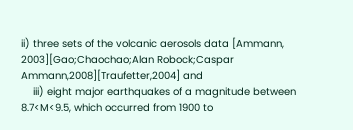ii) three sets of the volcanic aerosols data [Ammann, 2003][Gao;Chaochao;Alan Robock;Caspar Ammann,2008][Traufetter,2004] and
    iii) eight major earthquakes of a magnitude between 8.7<M<9.5, which occurred from 1900 to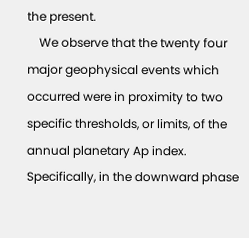the present.
    We observe that the twenty four major geophysical events which occurred were in proximity to two specific thresholds, or limits, of the annual planetary Ap index. Specifically, in the downward phase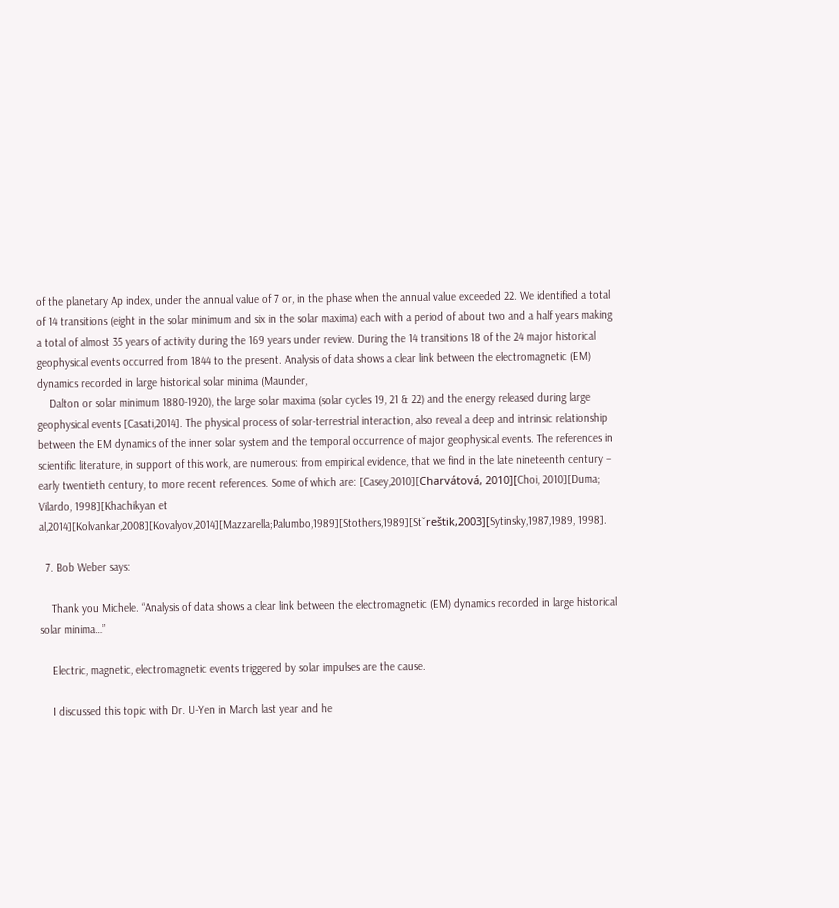of the planetary Ap index, under the annual value of 7 or, in the phase when the annual value exceeded 22. We identified a total of 14 transitions (eight in the solar minimum and six in the solar maxima) each with a period of about two and a half years making a total of almost 35 years of activity during the 169 years under review. During the 14 transitions 18 of the 24 major historical geophysical events occurred from 1844 to the present. Analysis of data shows a clear link between the electromagnetic (EM) dynamics recorded in large historical solar minima (Maunder,
    Dalton or solar minimum 1880-1920), the large solar maxima (solar cycles 19, 21 & 22) and the energy released during large geophysical events [Casati,2014]. The physical process of solar-terrestrial interaction, also reveal a deep and intrinsic relationship between the EM dynamics of the inner solar system and the temporal occurrence of major geophysical events. The references in scientific literature, in support of this work, are numerous: from empirical evidence, that we find in the late nineteenth century – early twentieth century, to more recent references. Some of which are: [Casey,2010][Charvátová, 2010][Choi, 2010][Duma; Vilardo, 1998][Khachikyan et al,2014][Kolvankar,2008][Kovalyov,2014][Mazzarella;Palumbo,1989][Stothers,1989][Stˇreštik,2003][Sytinsky,1987,1989, 1998].

  7. Bob Weber says:

    Thank you Michele. “Analysis of data shows a clear link between the electromagnetic (EM) dynamics recorded in large historical solar minima…”

    Electric, magnetic, electromagnetic events triggered by solar impulses are the cause.

    I discussed this topic with Dr. U-Yen in March last year and he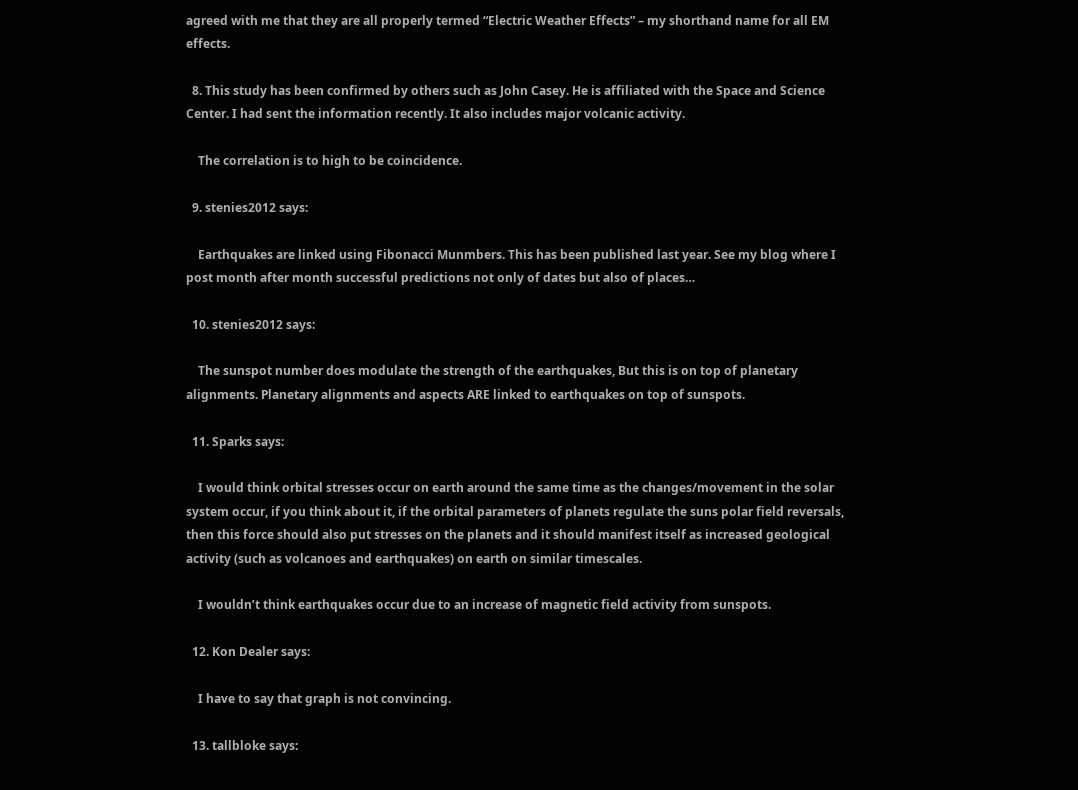agreed with me that they are all properly termed “Electric Weather Effects” – my shorthand name for all EM effects.

  8. This study has been confirmed by others such as John Casey. He is affiliated with the Space and Science Center. I had sent the information recently. It also includes major volcanic activity.

    The correlation is to high to be coincidence.

  9. stenies2012 says:

    Earthquakes are linked using Fibonacci Munmbers. This has been published last year. See my blog where I post month after month successful predictions not only of dates but also of places…

  10. stenies2012 says:

    The sunspot number does modulate the strength of the earthquakes, But this is on top of planetary alignments. Planetary alignments and aspects ARE linked to earthquakes on top of sunspots.

  11. Sparks says:

    I would think orbital stresses occur on earth around the same time as the changes/movement in the solar system occur, if you think about it, if the orbital parameters of planets regulate the suns polar field reversals, then this force should also put stresses on the planets and it should manifest itself as increased geological activity (such as volcanoes and earthquakes) on earth on similar timescales.

    I wouldn’t think earthquakes occur due to an increase of magnetic field activity from sunspots.

  12. Kon Dealer says:

    I have to say that graph is not convincing.

  13. tallbloke says: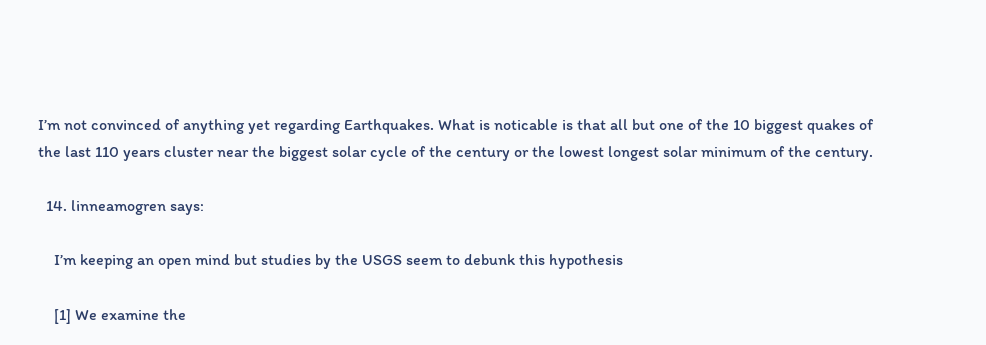I’m not convinced of anything yet regarding Earthquakes. What is noticable is that all but one of the 10 biggest quakes of the last 110 years cluster near the biggest solar cycle of the century or the lowest longest solar minimum of the century.

  14. linneamogren says:

    I’m keeping an open mind but studies by the USGS seem to debunk this hypothesis

    [1] We examine the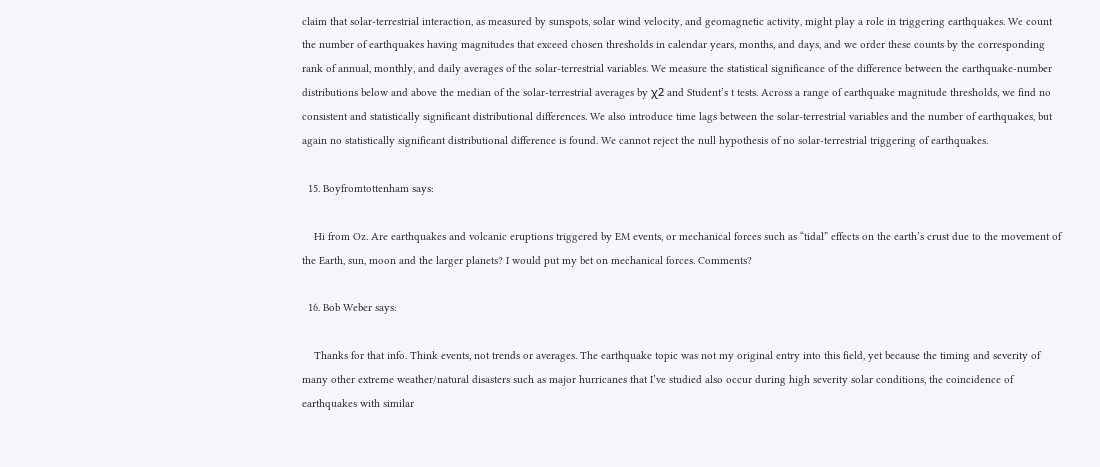claim that solar-terrestrial interaction, as measured by sunspots, solar wind velocity, and geomagnetic activity, might play a role in triggering earthquakes. We count the number of earthquakes having magnitudes that exceed chosen thresholds in calendar years, months, and days, and we order these counts by the corresponding rank of annual, monthly, and daily averages of the solar-terrestrial variables. We measure the statistical significance of the difference between the earthquake-number distributions below and above the median of the solar-terrestrial averages by χ2 and Student’s t tests. Across a range of earthquake magnitude thresholds, we find no consistent and statistically significant distributional differences. We also introduce time lags between the solar-terrestrial variables and the number of earthquakes, but again no statistically significant distributional difference is found. We cannot reject the null hypothesis of no solar-terrestrial triggering of earthquakes.

  15. Boyfromtottenham says:

    Hi from Oz. Are earthquakes and volcanic eruptions triggered by EM events, or mechanical forces such as “tidal” effects on the earth’s crust due to the movement of the Earth, sun, moon and the larger planets? I would put my bet on mechanical forces. Comments?

  16. Bob Weber says:

    Thanks for that info. Think events, not trends or averages. The earthquake topic was not my original entry into this field, yet because the timing and severity of many other extreme weather/natural disasters such as major hurricanes that I’ve studied also occur during high severity solar conditions, the coincidence of earthquakes with similar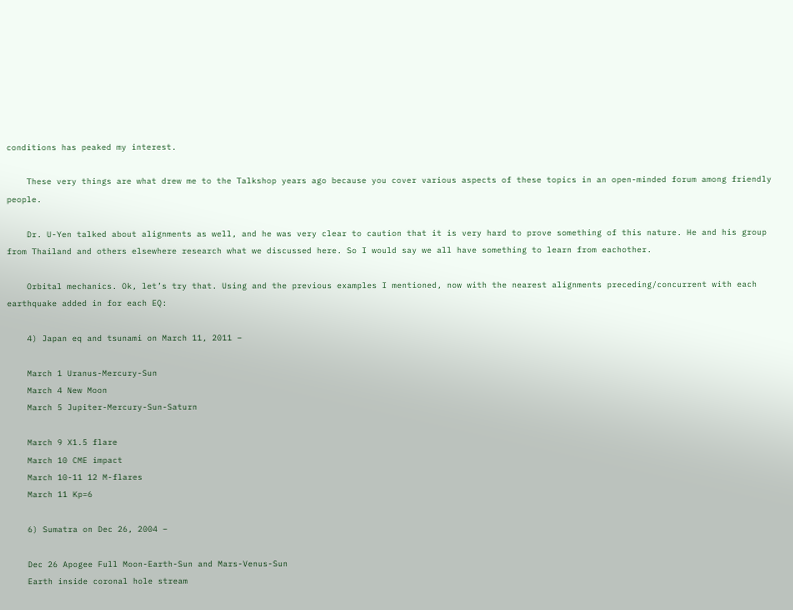conditions has peaked my interest.

    These very things are what drew me to the Talkshop years ago because you cover various aspects of these topics in an open-minded forum among friendly people.

    Dr. U-Yen talked about alignments as well, and he was very clear to caution that it is very hard to prove something of this nature. He and his group from Thailand and others elsewhere research what we discussed here. So I would say we all have something to learn from eachother.

    Orbital mechanics. Ok, let’s try that. Using and the previous examples I mentioned, now with the nearest alignments preceding/concurrent with each earthquake added in for each EQ:

    4) Japan eq and tsunami on March 11, 2011 –

    March 1 Uranus-Mercury-Sun
    March 4 New Moon
    March 5 Jupiter-Mercury-Sun-Saturn

    March 9 X1.5 flare
    March 10 CME impact
    March 10-11 12 M-flares
    March 11 Kp=6

    6) Sumatra on Dec 26, 2004 –

    Dec 26 Apogee Full Moon-Earth-Sun and Mars-Venus-Sun
    Earth inside coronal hole stream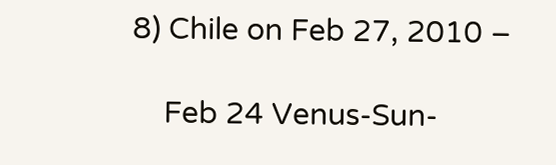8) Chile on Feb 27, 2010 –

    Feb 24 Venus-Sun-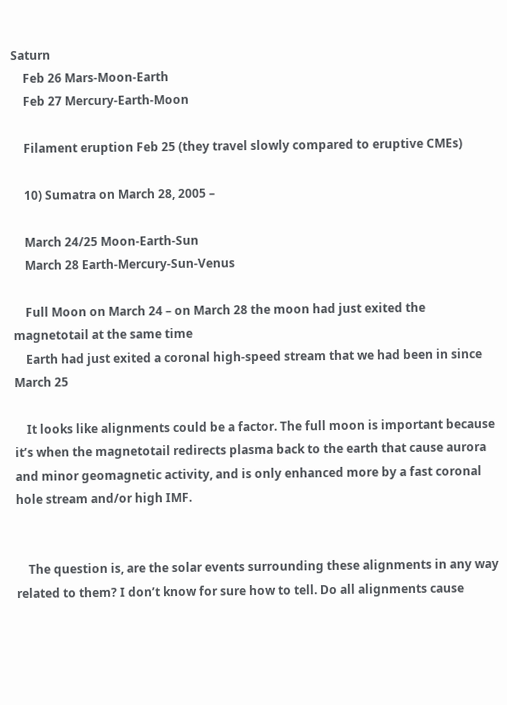Saturn
    Feb 26 Mars-Moon-Earth
    Feb 27 Mercury-Earth-Moon

    Filament eruption Feb 25 (they travel slowly compared to eruptive CMEs)

    10) Sumatra on March 28, 2005 –

    March 24/25 Moon-Earth-Sun
    March 28 Earth-Mercury-Sun-Venus

    Full Moon on March 24 – on March 28 the moon had just exited the magnetotail at the same time
    Earth had just exited a coronal high-speed stream that we had been in since March 25

    It looks like alignments could be a factor. The full moon is important because it’s when the magnetotail redirects plasma back to the earth that cause aurora and minor geomagnetic activity, and is only enhanced more by a fast coronal hole stream and/or high IMF.


    The question is, are the solar events surrounding these alignments in any way related to them? I don’t know for sure how to tell. Do all alignments cause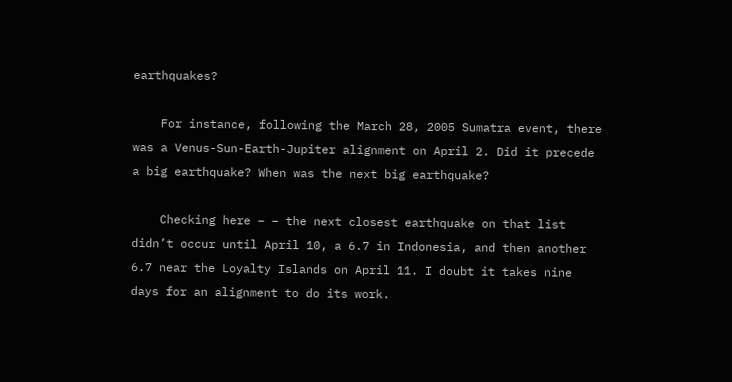earthquakes?

    For instance, following the March 28, 2005 Sumatra event, there was a Venus-Sun-Earth-Jupiter alignment on April 2. Did it precede a big earthquake? When was the next big earthquake?

    Checking here – – the next closest earthquake on that list didn’t occur until April 10, a 6.7 in Indonesia, and then another 6.7 near the Loyalty Islands on April 11. I doubt it takes nine days for an alignment to do its work.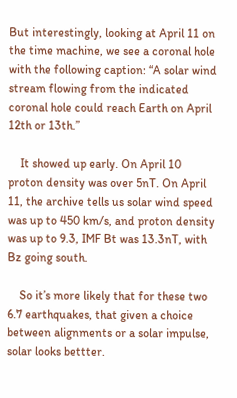But interestingly, looking at April 11 on the time machine, we see a coronal hole with the following caption: “A solar wind stream flowing from the indicated coronal hole could reach Earth on April 12th or 13th.”

    It showed up early. On April 10 proton density was over 5nT. On April 11, the archive tells us solar wind speed was up to 450 km/s, and proton density was up to 9.3, IMF Bt was 13.3nT, with Bz going south.

    So it’s more likely that for these two 6.7 earthquakes, that given a choice between alignments or a solar impulse, solar looks bettter.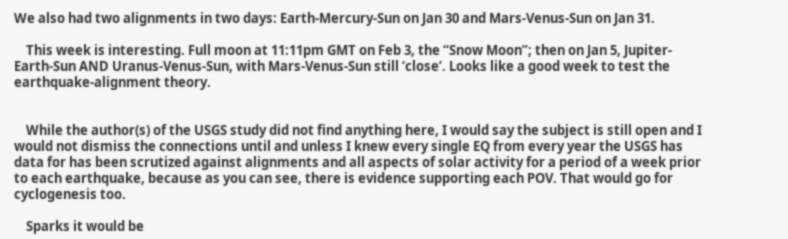We also had two alignments in two days: Earth-Mercury-Sun on Jan 30 and Mars-Venus-Sun on Jan 31.

    This week is interesting. Full moon at 11:11pm GMT on Feb 3, the “Snow Moon”; then on Jan 5, Jupiter-Earth-Sun AND Uranus-Venus-Sun, with Mars-Venus-Sun still ‘close’. Looks like a good week to test the earthquake-alignment theory.


    While the author(s) of the USGS study did not find anything here, I would say the subject is still open and I would not dismiss the connections until and unless I knew every single EQ from every year the USGS has data for has been scrutized against alignments and all aspects of solar activity for a period of a week prior to each earthquake, because as you can see, there is evidence supporting each POV. That would go for cyclogenesis too.

    Sparks it would be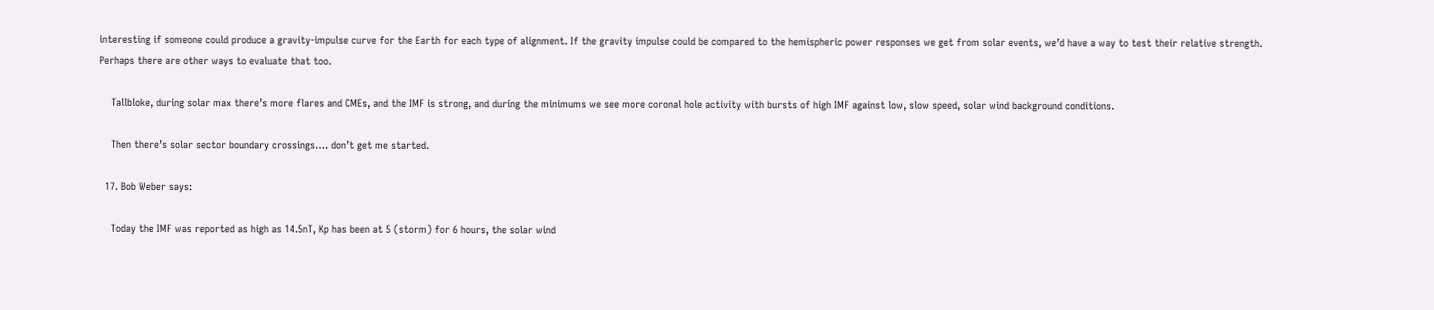interesting if someone could produce a gravity-impulse curve for the Earth for each type of alignment. If the gravity impulse could be compared to the hemispheric power responses we get from solar events, we’d have a way to test their relative strength. Perhaps there are other ways to evaluate that too.

    Tallbloke, during solar max there’s more flares and CMEs, and the IMF is strong, and during the minimums we see more coronal hole activity with bursts of high IMF against low, slow speed, solar wind background conditions.

    Then there’s solar sector boundary crossings…. don’t get me started.

  17. Bob Weber says:

    Today the IMF was reported as high as 14.5nT, Kp has been at 5 (storm) for 6 hours, the solar wind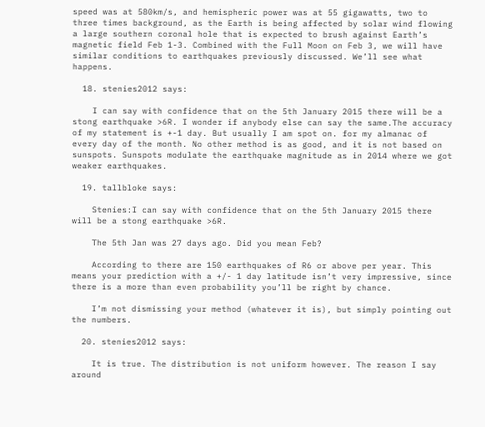speed was at 580km/s, and hemispheric power was at 55 gigawatts, two to three times background, as the Earth is being affected by solar wind flowing a large southern coronal hole that is expected to brush against Earth’s magnetic field Feb 1-3. Combined with the Full Moon on Feb 3, we will have similar conditions to earthquakes previously discussed. We’ll see what happens.

  18. stenies2012 says:

    I can say with confidence that on the 5th January 2015 there will be a stong earthquake >6R. I wonder if anybody else can say the same.The accuracy of my statement is +-1 day. But usually I am spot on. for my almanac of every day of the month. No other method is as good, and it is not based on sunspots. Sunspots modulate the earthquake magnitude as in 2014 where we got weaker earthquakes.

  19. tallbloke says:

    Stenies:I can say with confidence that on the 5th January 2015 there will be a stong earthquake >6R.

    The 5th Jan was 27 days ago. Did you mean Feb?

    According to there are 150 earthquakes of R6 or above per year. This means your prediction with a +/- 1 day latitude isn’t very impressive, since there is a more than even probability you’ll be right by chance.

    I’m not dismissing your method (whatever it is), but simply pointing out the numbers.

  20. stenies2012 says:

    It is true. The distribution is not uniform however. The reason I say around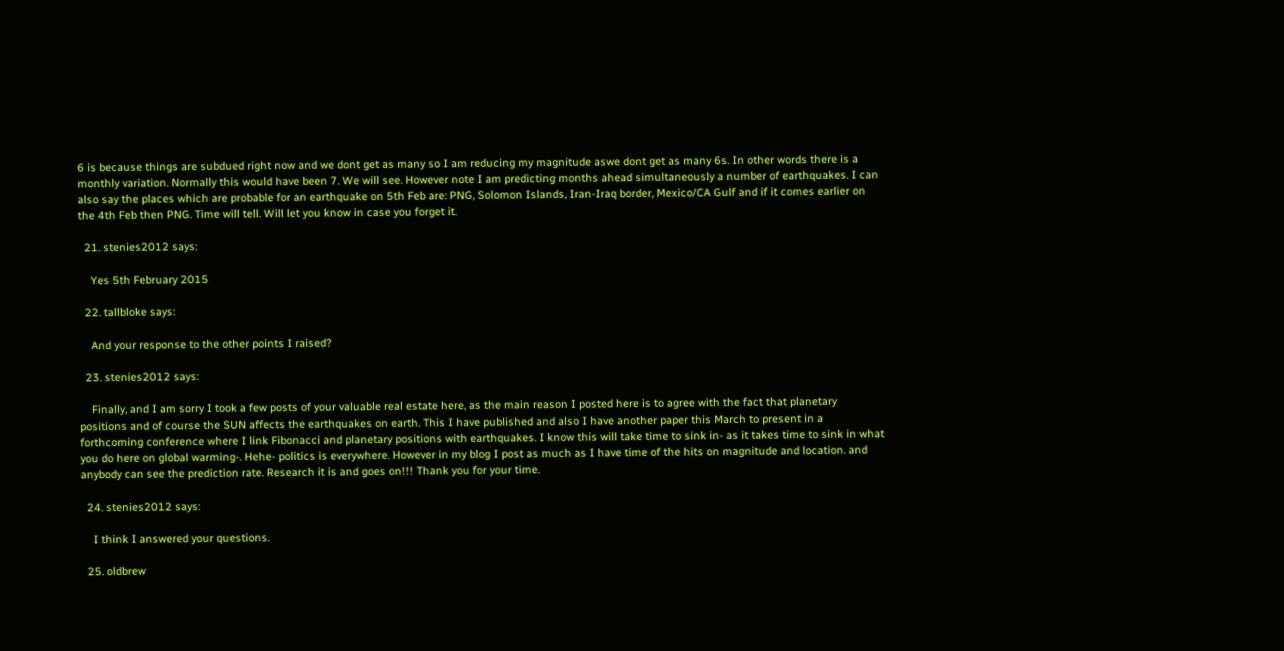6 is because things are subdued right now and we dont get as many so I am reducing my magnitude aswe dont get as many 6s. In other words there is a monthly variation. Normally this would have been 7. We will see. However note I am predicting months ahead simultaneously a number of earthquakes. I can also say the places which are probable for an earthquake on 5th Feb are: PNG, Solomon Islands, Iran-Iraq border, Mexico/CA Gulf and if it comes earlier on the 4th Feb then PNG. Time will tell. Will let you know in case you forget it.

  21. stenies2012 says:

    Yes 5th February 2015

  22. tallbloke says:

    And your response to the other points I raised?

  23. stenies2012 says:

    Finally, and I am sorry I took a few posts of your valuable real estate here, as the main reason I posted here is to agree with the fact that planetary positions and of course the SUN affects the earthquakes on earth. This I have published and also I have another paper this March to present in a forthcoming conference where I link Fibonacci and planetary positions with earthquakes. I know this will take time to sink in- as it takes time to sink in what you do here on global warming-. Hehe- politics is everywhere. However in my blog I post as much as I have time of the hits on magnitude and location. and anybody can see the prediction rate. Research it is and goes on!!! Thank you for your time.

  24. stenies2012 says:

    I think I answered your questions.

  25. oldbrew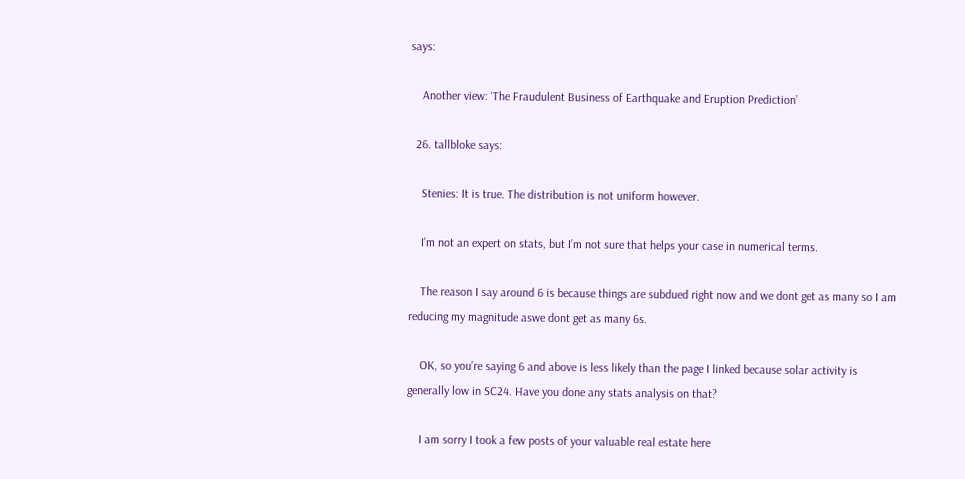says:

    Another view: ‘The Fraudulent Business of Earthquake and Eruption Prediction’

  26. tallbloke says:

    Stenies: It is true. The distribution is not uniform however.

    I’m not an expert on stats, but I’m not sure that helps your case in numerical terms.

    The reason I say around 6 is because things are subdued right now and we dont get as many so I am reducing my magnitude aswe dont get as many 6s.

    OK, so you’re saying 6 and above is less likely than the page I linked because solar activity is generally low in SC24. Have you done any stats analysis on that?

    I am sorry I took a few posts of your valuable real estate here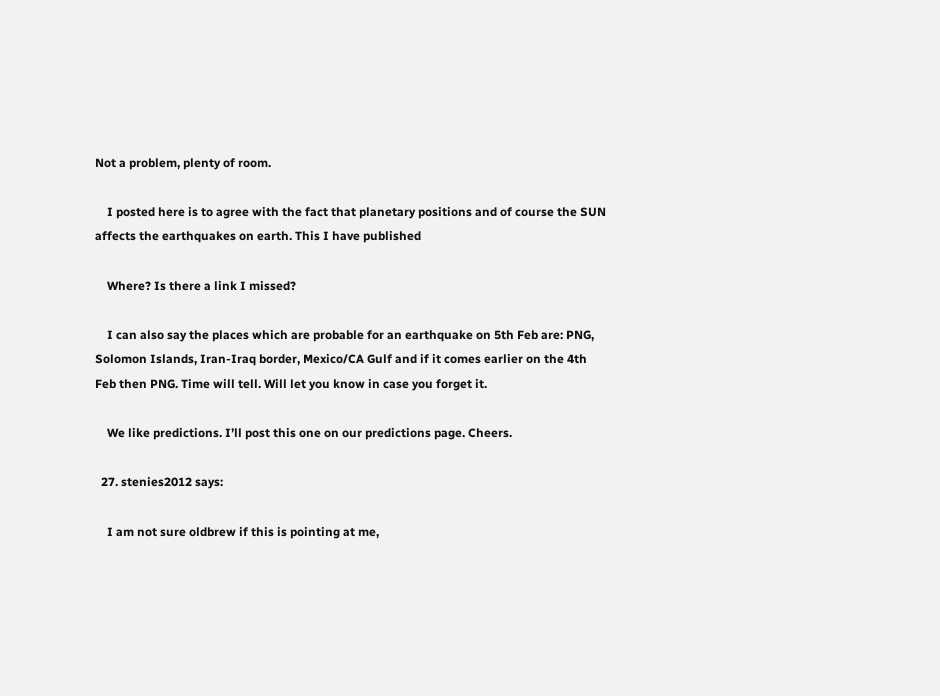Not a problem, plenty of room.

    I posted here is to agree with the fact that planetary positions and of course the SUN affects the earthquakes on earth. This I have published

    Where? Is there a link I missed?

    I can also say the places which are probable for an earthquake on 5th Feb are: PNG, Solomon Islands, Iran-Iraq border, Mexico/CA Gulf and if it comes earlier on the 4th Feb then PNG. Time will tell. Will let you know in case you forget it.

    We like predictions. I’ll post this one on our predictions page. Cheers.

  27. stenies2012 says:

    I am not sure oldbrew if this is pointing at me,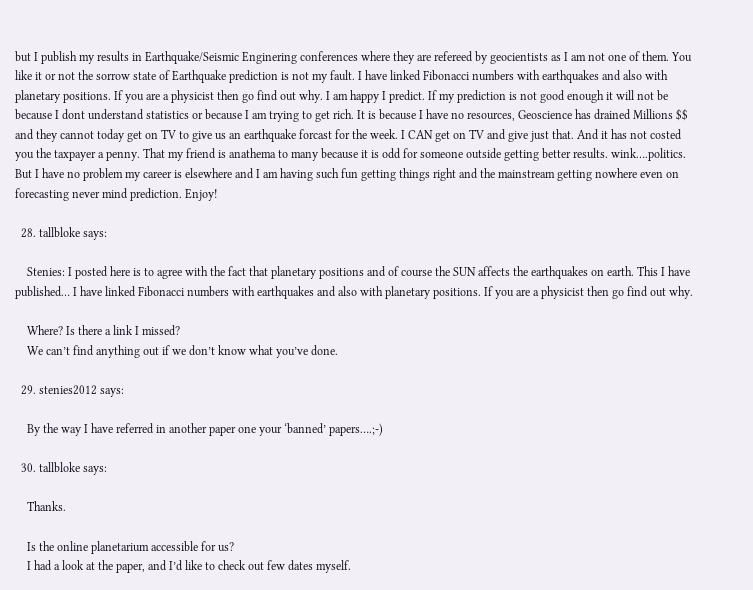but I publish my results in Earthquake/Seismic Enginering conferences where they are refereed by geocientists as I am not one of them. You like it or not the sorrow state of Earthquake prediction is not my fault. I have linked Fibonacci numbers with earthquakes and also with planetary positions. If you are a physicist then go find out why. I am happy I predict. If my prediction is not good enough it will not be because I dont understand statistics or because I am trying to get rich. It is because I have no resources, Geoscience has drained Millions $$ and they cannot today get on TV to give us an earthquake forcast for the week. I CAN get on TV and give just that. And it has not costed you the taxpayer a penny. That my friend is anathema to many because it is odd for someone outside getting better results. wink….politics. But I have no problem my career is elsewhere and I am having such fun getting things right and the mainstream getting nowhere even on forecasting never mind prediction. Enjoy!

  28. tallbloke says:

    Stenies: I posted here is to agree with the fact that planetary positions and of course the SUN affects the earthquakes on earth. This I have published… I have linked Fibonacci numbers with earthquakes and also with planetary positions. If you are a physicist then go find out why.

    Where? Is there a link I missed?
    We can’t find anything out if we don’t know what you’ve done.

  29. stenies2012 says:

    By the way I have referred in another paper one your ‘banned’ papers….;-)

  30. tallbloke says:

    Thanks.

    Is the online planetarium accessible for us?
    I had a look at the paper, and I’d like to check out few dates myself.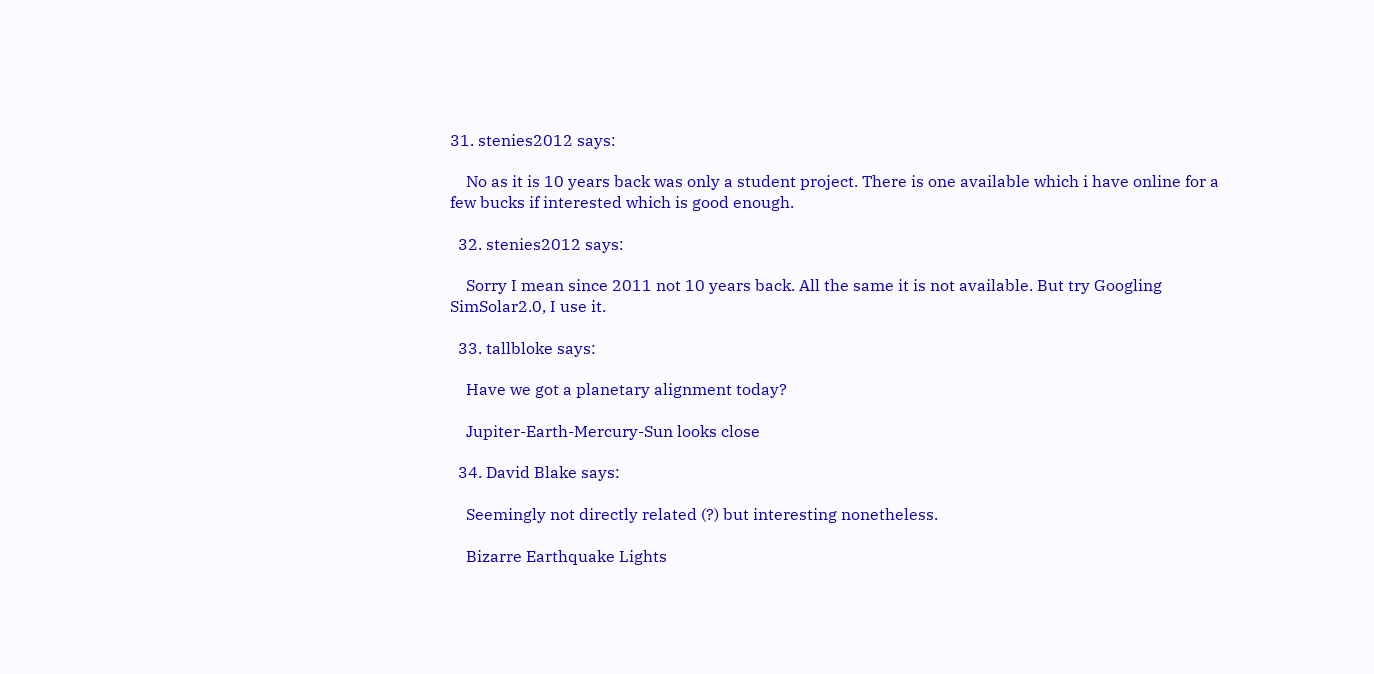31. stenies2012 says:

    No as it is 10 years back was only a student project. There is one available which i have online for a few bucks if interested which is good enough.

  32. stenies2012 says:

    Sorry I mean since 2011 not 10 years back. All the same it is not available. But try Googling SimSolar2.0, I use it.

  33. tallbloke says:

    Have we got a planetary alignment today?

    Jupiter-Earth-Mercury-Sun looks close

  34. David Blake says:

    Seemingly not directly related (?) but interesting nonetheless.

    Bizarre Earthquake Lights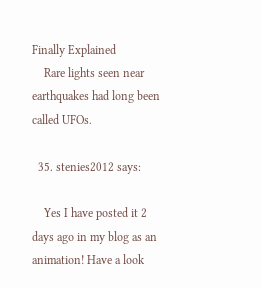Finally Explained
    Rare lights seen near earthquakes had long been called UFOs.

  35. stenies2012 says:

    Yes I have posted it 2 days ago in my blog as an animation! Have a look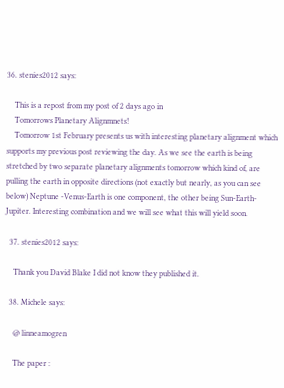36. stenies2012 says:

    This is a repost from my post of 2 days ago in
    Tomorrows Planetary Alignmnets!
    Tomorrow 1st February presents us with interesting planetary alignment which supports my previous post reviewing the day. As we see the earth is being stretched by two separate planetary alignments tomorrow which kind of, are pulling the earth in opposite directions (not exactly but nearly, as you can see below) Neptune -Venus-Earth is one component, the other being Sun-Earth-Jupiter. Interesting combination and we will see what this will yield soon.

  37. stenies2012 says:

    Thank you David Blake I did not know they published it.

  38. Michele says:

    @ linneamogren

    The paper :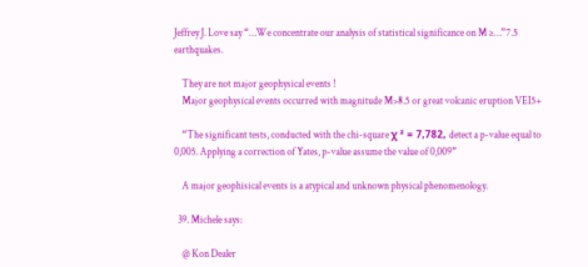Jeffrey J. Love say “…We concentrate our analysis of statistical significance on M ≥…”7.5 earthquakes.

    They are not major geophysical events !
    Major geophysical events occurred with magnitude M>8.5 or great volcanic eruption VEI5+

    “The significant tests, conducted with the chi-square χ ² = 7,782, detect a p-value equal to 0,005. Applying a correction of Yates, p-value assume the value of 0,009”

    A major geophisical events is a atypical and unknown physical phenomenology.

  39. Michele says:

    @ Kon Dealer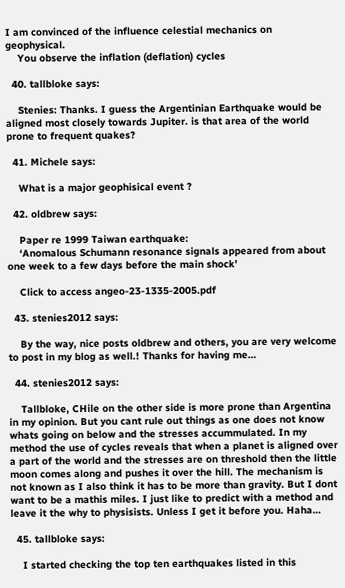I am convinced of the influence celestial mechanics on geophysical.
    You observe the inflation (deflation) cycles

  40. tallbloke says:

    Stenies: Thanks. I guess the Argentinian Earthquake would be aligned most closely towards Jupiter. is that area of the world prone to frequent quakes?

  41. Michele says:

    What is a major geophisical event ?

  42. oldbrew says:

    Paper re 1999 Taiwan earthquake:
    ‘Anomalous Schumann resonance signals appeared from about one week to a few days before the main shock’

    Click to access angeo-23-1335-2005.pdf

  43. stenies2012 says:

    By the way, nice posts oldbrew and others, you are very welcome to post in my blog as well.! Thanks for having me…

  44. stenies2012 says:

    Tallbloke, CHile on the other side is more prone than Argentina in my opinion. But you cant rule out things as one does not know whats going on below and the stresses accummulated. In my method the use of cycles reveals that when a planet is aligned over a part of the world and the stresses are on threshold then the little moon comes along and pushes it over the hill. The mechanism is not known as I also think it has to be more than gravity. But I dont want to be a mathis miles. I just like to predict with a method and leave it the why to physisists. Unless I get it before you. Haha…

  45. tallbloke says:

    I started checking the top ten earthquakes listed in this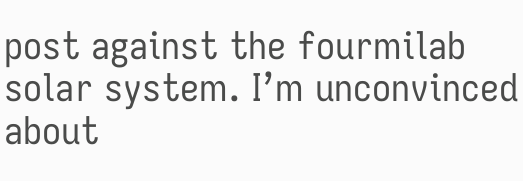post against the fourmilab solar system. I’m unconvinced about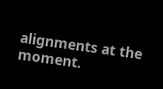alignments at the moment.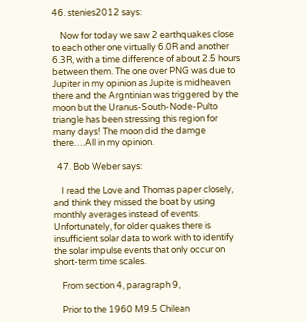46. stenies2012 says:

    Now for today we saw 2 earthquakes close to each other one virtually 6.0R and another 6.3R, with a time difference of about 2.5 hours between them. The one over PNG was due to Jupiter in my opinion as Jupite is midheaven there and the Argntinian was triggered by the moon but the Uranus-South-Node-Pulto triangle has been stressing this region for many days! The moon did the damge there….All in my opinion.

  47. Bob Weber says:

    I read the Love and Thomas paper closely, and think they missed the boat by using monthly averages instead of events. Unfortunately, for older quakes there is insufficient solar data to work with to identify the solar impulse events that only occur on short-term time scales.

    From section 4, paragraph 9,

    Prior to the 1960 M9.5 Chilean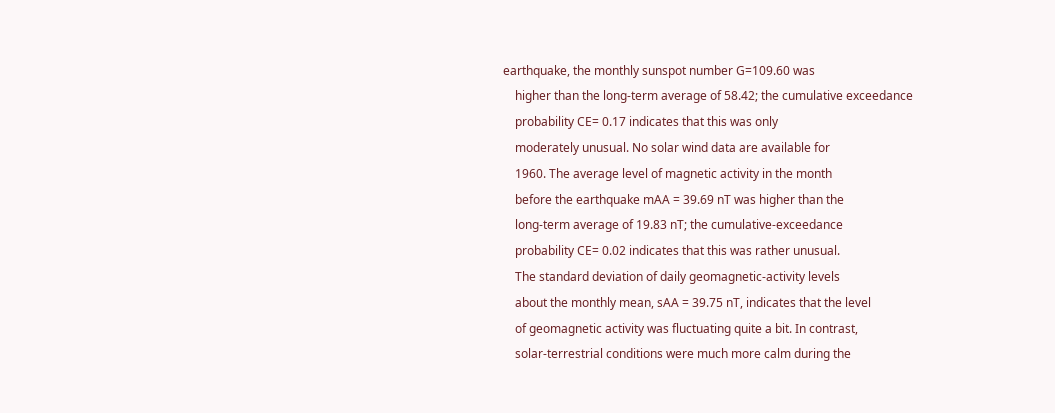earthquake, the monthly sunspot number G=109.60 was
    higher than the long-term average of 58.42; the cumulative exceedance
    probability CE= 0.17 indicates that this was only
    moderately unusual. No solar wind data are available for
    1960. The average level of magnetic activity in the month
    before the earthquake mAA = 39.69 nT was higher than the
    long-term average of 19.83 nT; the cumulative-exceedance
    probability CE= 0.02 indicates that this was rather unusual.
    The standard deviation of daily geomagnetic-activity levels
    about the monthly mean, sAA = 39.75 nT, indicates that the level
    of geomagnetic activity was fluctuating quite a bit. In contrast,
    solar-terrestrial conditions were much more calm during the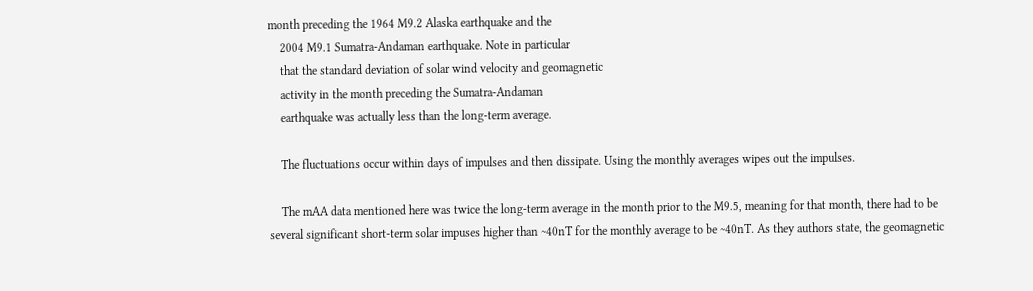month preceding the 1964 M9.2 Alaska earthquake and the
    2004 M9.1 Sumatra-Andaman earthquake. Note in particular
    that the standard deviation of solar wind velocity and geomagnetic
    activity in the month preceding the Sumatra-Andaman
    earthquake was actually less than the long-term average.

    The fluctuations occur within days of impulses and then dissipate. Using the monthly averages wipes out the impulses.

    The mAA data mentioned here was twice the long-term average in the month prior to the M9.5, meaning for that month, there had to be several significant short-term solar impuses higher than ~40nT for the monthly average to be ~40nT. As they authors state, the geomagnetic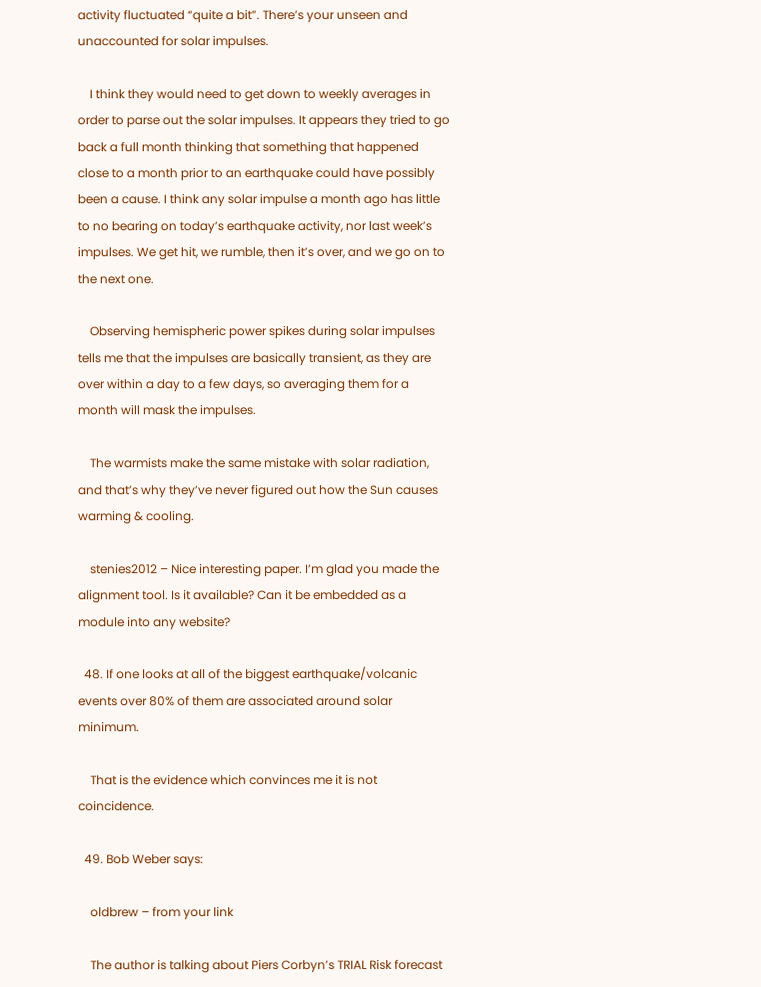activity fluctuated “quite a bit”. There’s your unseen and unaccounted for solar impulses.

    I think they would need to get down to weekly averages in order to parse out the solar impulses. It appears they tried to go back a full month thinking that something that happened close to a month prior to an earthquake could have possibly been a cause. I think any solar impulse a month ago has little to no bearing on today’s earthquake activity, nor last week’s impulses. We get hit, we rumble, then it’s over, and we go on to the next one.

    Observing hemispheric power spikes during solar impulses tells me that the impulses are basically transient, as they are over within a day to a few days, so averaging them for a month will mask the impulses.

    The warmists make the same mistake with solar radiation, and that’s why they’ve never figured out how the Sun causes warming & cooling.

    stenies2012 – Nice interesting paper. I’m glad you made the alignment tool. Is it available? Can it be embedded as a module into any website?

  48. If one looks at all of the biggest earthquake/volcanic events over 80% of them are associated around solar minimum.

    That is the evidence which convinces me it is not coincidence.

  49. Bob Weber says:

    oldbrew – from your link

    The author is talking about Piers Corbyn’s TRIAL Risk forecast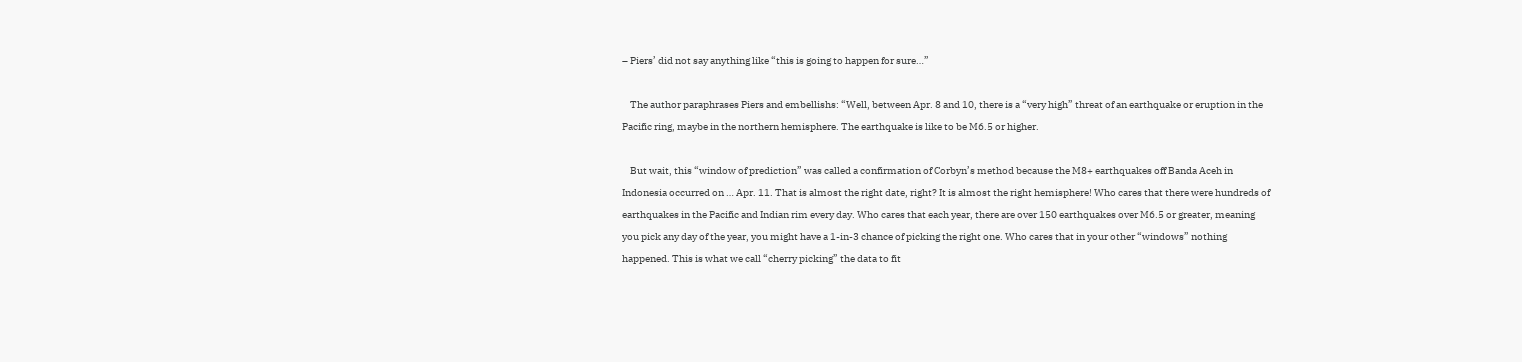– Piers’ did not say anything like “this is going to happen for sure…”

    The author paraphrases Piers and embellishs: “Well, between Apr. 8 and 10, there is a “very high” threat of an earthquake or eruption in the Pacific ring, maybe in the northern hemisphere. The earthquake is like to be M6.5 or higher.

    But wait, this “window of prediction” was called a confirmation of Corbyn’s method because the M8+ earthquakes off Banda Aceh in Indonesia occurred on … Apr. 11. That is almost the right date, right? It is almost the right hemisphere! Who cares that there were hundreds of earthquakes in the Pacific and Indian rim every day. Who cares that each year, there are over 150 earthquakes over M6.5 or greater, meaning you pick any day of the year, you might have a 1-in-3 chance of picking the right one. Who cares that in your other “windows” nothing happened. This is what we call “cherry picking” the data to fit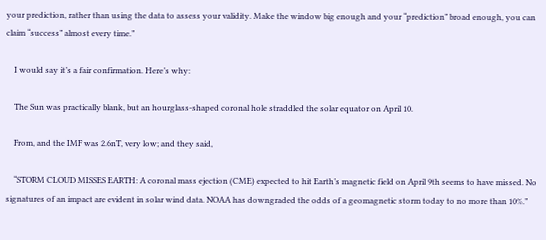your prediction, rather than using the data to assess your validity. Make the window big enough and your “prediction” broad enough, you can claim “success” almost every time.”

    I would say it’s a fair confirmation. Here’s why:

    The Sun was practically blank, but an hourglass-shaped coronal hole straddled the solar equator on April 10.

    From, and the IMF was 2.6nT, very low; and they said,

    “STORM CLOUD MISSES EARTH: A coronal mass ejection (CME) expected to hit Earth’s magnetic field on April 9th seems to have missed. No signatures of an impact are evident in solar wind data. NOAA has downgraded the odds of a geomagnetic storm today to no more than 10%.”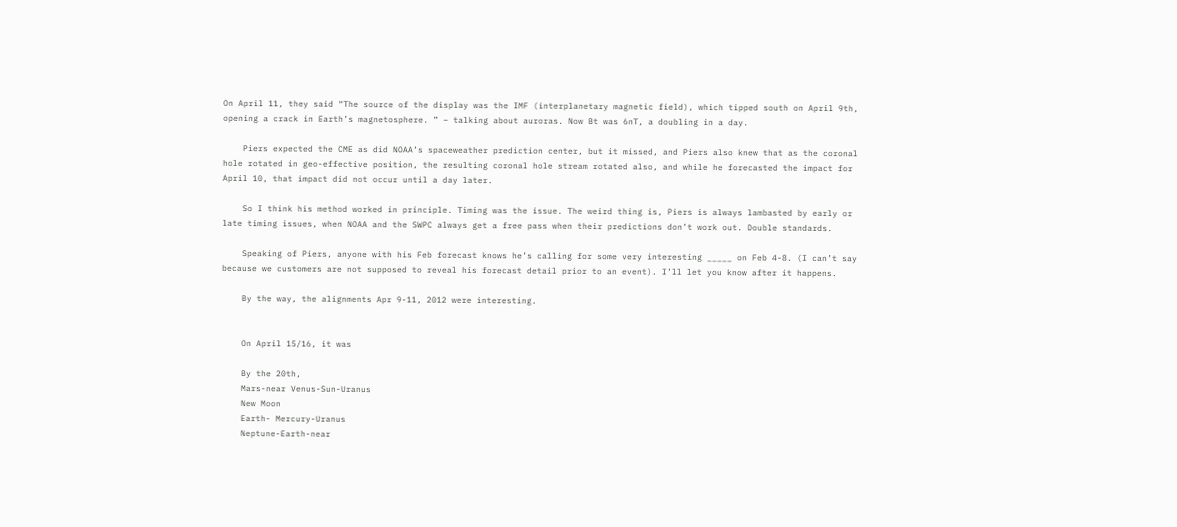On April 11, they said “The source of the display was the IMF (interplanetary magnetic field), which tipped south on April 9th, opening a crack in Earth’s magnetosphere. ” – talking about auroras. Now Bt was 6nT, a doubling in a day.

    Piers expected the CME as did NOAA’s spaceweather prediction center, but it missed, and Piers also knew that as the coronal hole rotated in geo-effective position, the resulting coronal hole stream rotated also, and while he forecasted the impact for April 10, that impact did not occur until a day later.

    So I think his method worked in principle. Timing was the issue. The weird thing is, Piers is always lambasted by early or late timing issues, when NOAA and the SWPC always get a free pass when their predictions don’t work out. Double standards.

    Speaking of Piers, anyone with his Feb forecast knows he’s calling for some very interesting _____ on Feb 4-8. (I can’t say because we customers are not supposed to reveal his forecast detail prior to an event). I’ll let you know after it happens.

    By the way, the alignments Apr 9-11, 2012 were interesting.


    On April 15/16, it was

    By the 20th,
    Mars-near Venus-Sun-Uranus
    New Moon
    Earth- Mercury-Uranus
    Neptune-Earth-near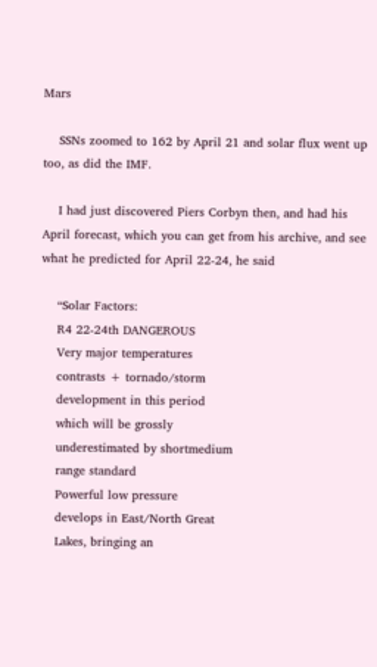Mars

    SSNs zoomed to 162 by April 21 and solar flux went up too, as did the IMF.

    I had just discovered Piers Corbyn then, and had his April forecast, which you can get from his archive, and see what he predicted for April 22-24, he said

    “Solar Factors:
    R4 22-24th DANGEROUS
    Very major temperatures
    contrasts + tornado/storm
    development in this period
    which will be grossly
    underestimated by shortmedium
    range standard
    Powerful low pressure
    develops in East/North Great
    Lakes, bringing an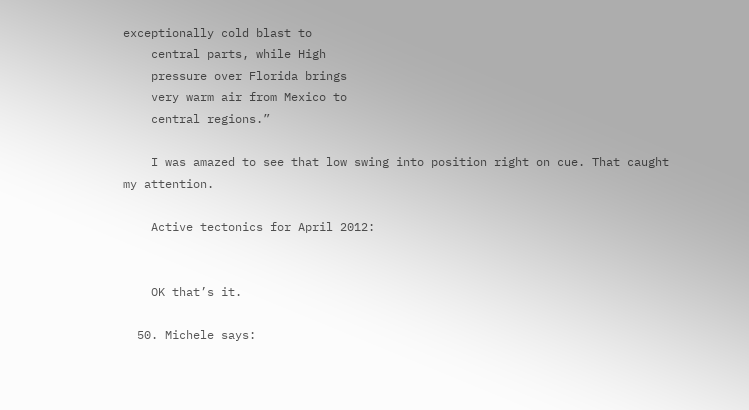exceptionally cold blast to
    central parts, while High
    pressure over Florida brings
    very warm air from Mexico to
    central regions.”

    I was amazed to see that low swing into position right on cue. That caught my attention.

    Active tectonics for April 2012:


    OK that’s it.

  50. Michele says: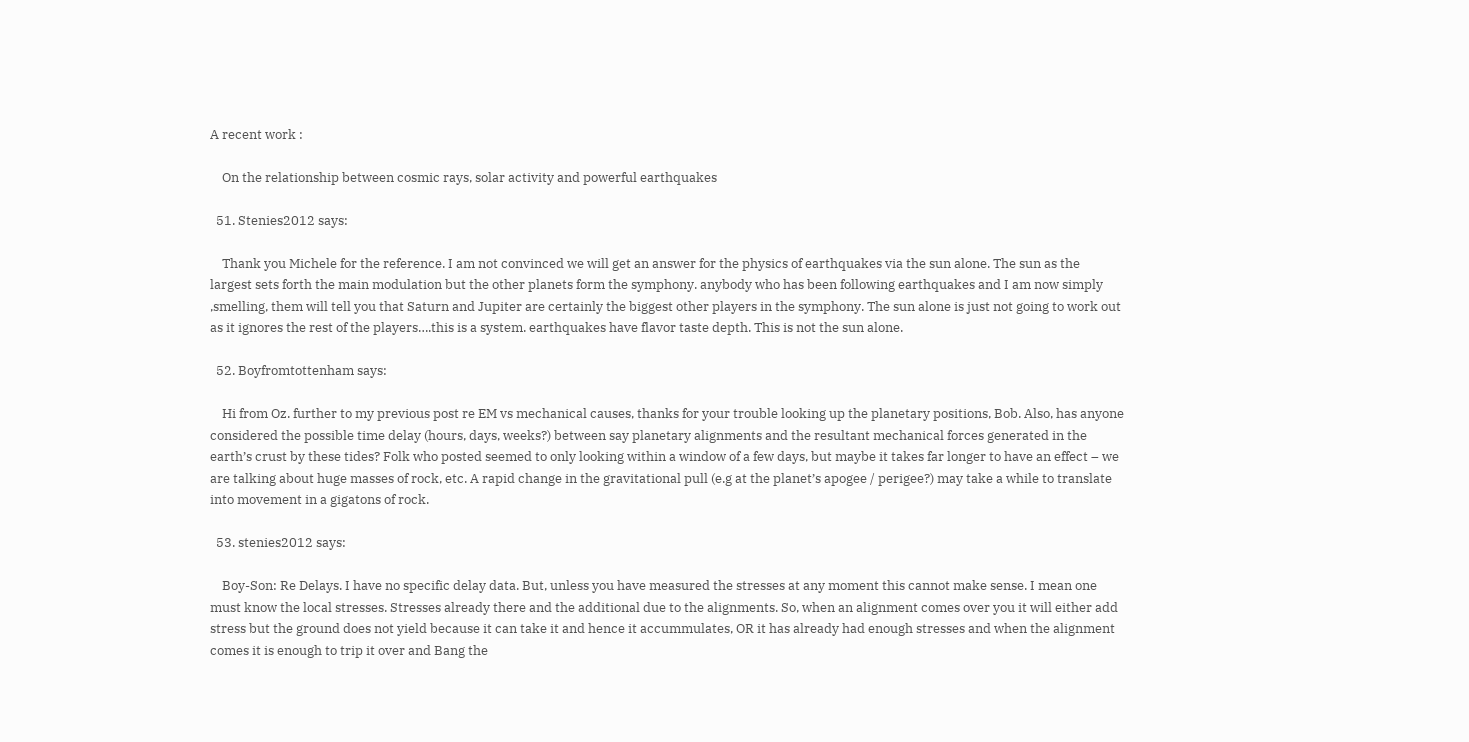A recent work :

    On the relationship between cosmic rays, solar activity and powerful earthquakes

  51. Stenies2012 says:

    Thank you Michele for the reference. I am not convinced we will get an answer for the physics of earthquakes via the sun alone. The sun as the largest sets forth the main modulation but the other planets form the symphony. anybody who has been following earthquakes and I am now simply ,smelling, them will tell you that Saturn and Jupiter are certainly the biggest other players in the symphony. The sun alone is just not going to work out as it ignores the rest of the players….this is a system. earthquakes have flavor taste depth. This is not the sun alone.

  52. Boyfromtottenham says:

    Hi from Oz. further to my previous post re EM vs mechanical causes, thanks for your trouble looking up the planetary positions, Bob. Also, has anyone considered the possible time delay (hours, days, weeks?) between say planetary alignments and the resultant mechanical forces generated in the earth’s crust by these tides? Folk who posted seemed to only looking within a window of a few days, but maybe it takes far longer to have an effect – we are talking about huge masses of rock, etc. A rapid change in the gravitational pull (e.g at the planet’s apogee / perigee?) may take a while to translate into movement in a gigatons of rock.

  53. stenies2012 says:

    Boy-Son: Re Delays. I have no specific delay data. But, unless you have measured the stresses at any moment this cannot make sense. I mean one must know the local stresses. Stresses already there and the additional due to the alignments. So, when an alignment comes over you it will either add stress but the ground does not yield because it can take it and hence it accummulates, OR it has already had enough stresses and when the alignment comes it is enough to trip it over and Bang the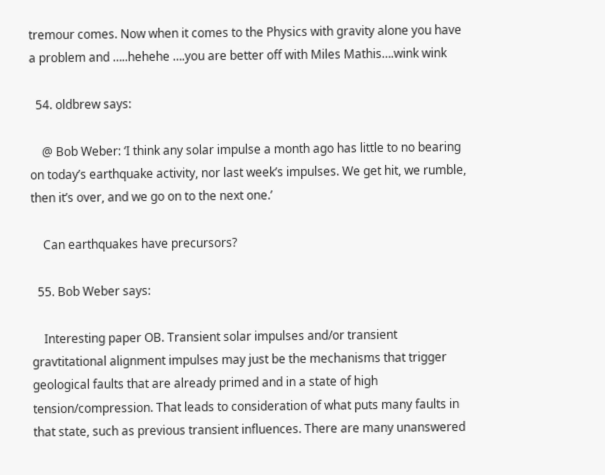tremour comes. Now when it comes to the Physics with gravity alone you have a problem and …..hehehe ….you are better off with Miles Mathis….wink wink

  54. oldbrew says:

    @ Bob Weber: ‘I think any solar impulse a month ago has little to no bearing on today’s earthquake activity, nor last week’s impulses. We get hit, we rumble, then it’s over, and we go on to the next one.’

    Can earthquakes have precursors?

  55. Bob Weber says:

    Interesting paper OB. Transient solar impulses and/or transient gravtitational alignment impulses may just be the mechanisms that trigger geological faults that are already primed and in a state of high tension/compression. That leads to consideration of what puts many faults in that state, such as previous transient influences. There are many unanswered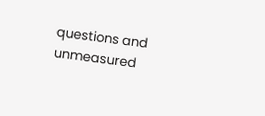questions and unmeasured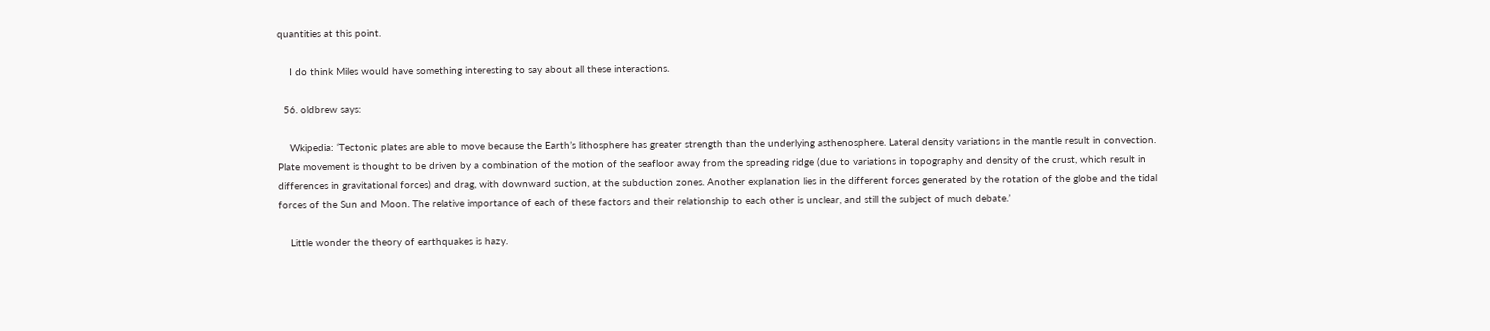quantities at this point.

    I do think Miles would have something interesting to say about all these interactions.

  56. oldbrew says:

    Wkipedia: ‘Tectonic plates are able to move because the Earth’s lithosphere has greater strength than the underlying asthenosphere. Lateral density variations in the mantle result in convection. Plate movement is thought to be driven by a combination of the motion of the seafloor away from the spreading ridge (due to variations in topography and density of the crust, which result in differences in gravitational forces) and drag, with downward suction, at the subduction zones. Another explanation lies in the different forces generated by the rotation of the globe and the tidal forces of the Sun and Moon. The relative importance of each of these factors and their relationship to each other is unclear, and still the subject of much debate.’

    Little wonder the theory of earthquakes is hazy.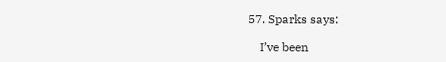57. Sparks says:

    I’ve been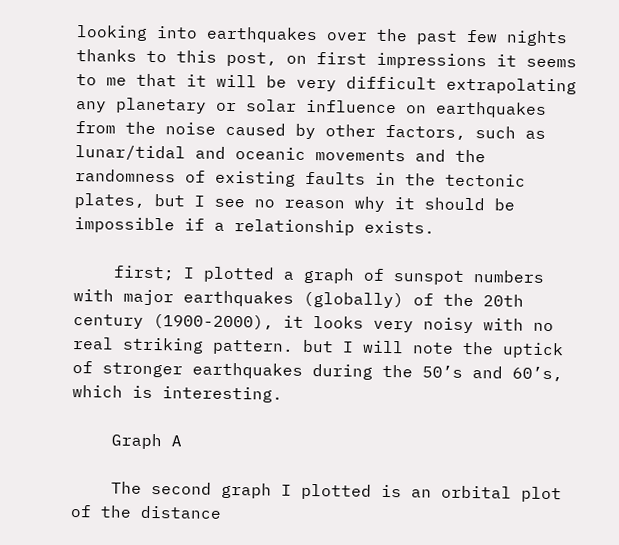looking into earthquakes over the past few nights thanks to this post, on first impressions it seems to me that it will be very difficult extrapolating any planetary or solar influence on earthquakes from the noise caused by other factors, such as lunar/tidal and oceanic movements and the randomness of existing faults in the tectonic plates, but I see no reason why it should be impossible if a relationship exists.

    first; I plotted a graph of sunspot numbers with major earthquakes (globally) of the 20th century (1900-2000), it looks very noisy with no real striking pattern. but I will note the uptick of stronger earthquakes during the 50’s and 60’s, which is interesting.

    Graph A

    The second graph I plotted is an orbital plot of the distance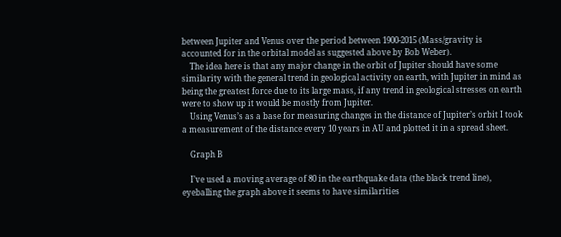between Jupiter and Venus over the period between 1900-2015 (Mass/gravity is accounted for in the orbital model as suggested above by Bob Weber).
    The idea here is that any major change in the orbit of Jupiter should have some similarity with the general trend in geological activity on earth, with Jupiter in mind as being the greatest force due to its large mass, if any trend in geological stresses on earth were to show up it would be mostly from Jupiter.
    Using Venus’s as a base for measuring changes in the distance of Jupiter’s orbit I took a measurement of the distance every 10 years in AU and plotted it in a spread sheet.

    Graph B

    I’ve used a moving average of 80 in the earthquake data (the black trend line), eyeballing the graph above it seems to have similarities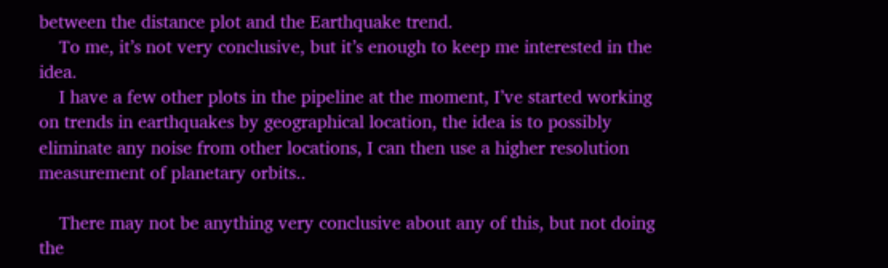between the distance plot and the Earthquake trend.
    To me, it’s not very conclusive, but it’s enough to keep me interested in the idea.
    I have a few other plots in the pipeline at the moment, I’ve started working on trends in earthquakes by geographical location, the idea is to possibly eliminate any noise from other locations, I can then use a higher resolution measurement of planetary orbits..

    There may not be anything very conclusive about any of this, but not doing the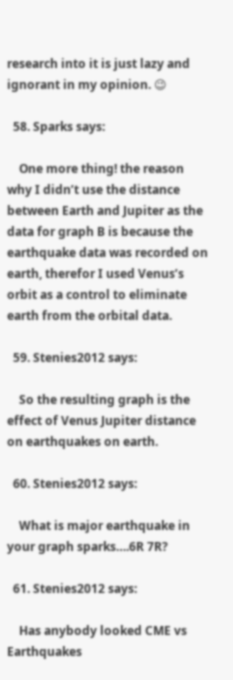research into it is just lazy and ignorant in my opinion. 😉

  58. Sparks says:

    One more thing! the reason why I didn’t use the distance between Earth and Jupiter as the data for graph B is because the earthquake data was recorded on earth, therefor I used Venus’s orbit as a control to eliminate earth from the orbital data.

  59. Stenies2012 says:

    So the resulting graph is the effect of Venus Jupiter distance on earthquakes on earth.

  60. Stenies2012 says:

    What is major earthquake in your graph sparks….6R 7R?

  61. Stenies2012 says:

    Has anybody looked CME vs Earthquakes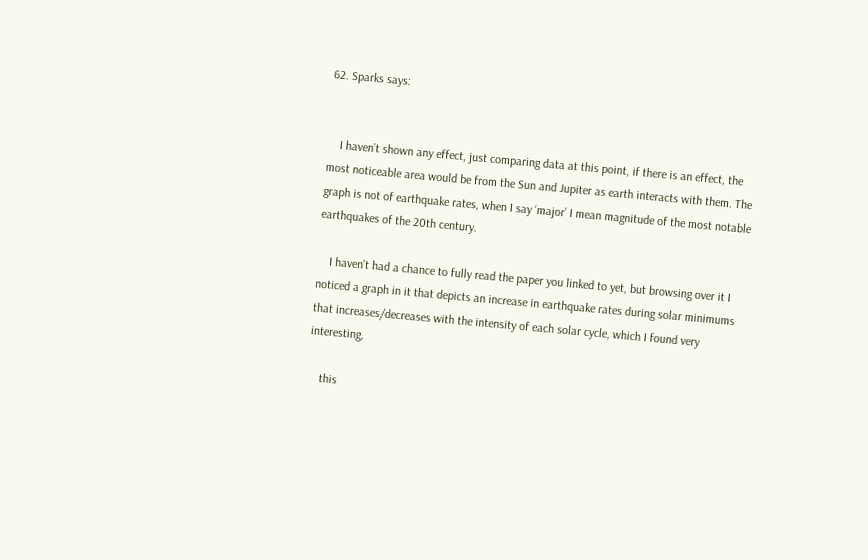62. Sparks says:


    I haven’t shown any effect, just comparing data at this point, if there is an effect, the most noticeable area would be from the Sun and Jupiter as earth interacts with them. The graph is not of earthquake rates, when I say ‘major’ I mean magnitude of the most notable earthquakes of the 20th century.

    I haven’t had a chance to fully read the paper you linked to yet, but browsing over it I noticed a graph in it that depicts an increase in earthquake rates during solar minimums that increases/decreases with the intensity of each solar cycle, which I found very interesting,

    this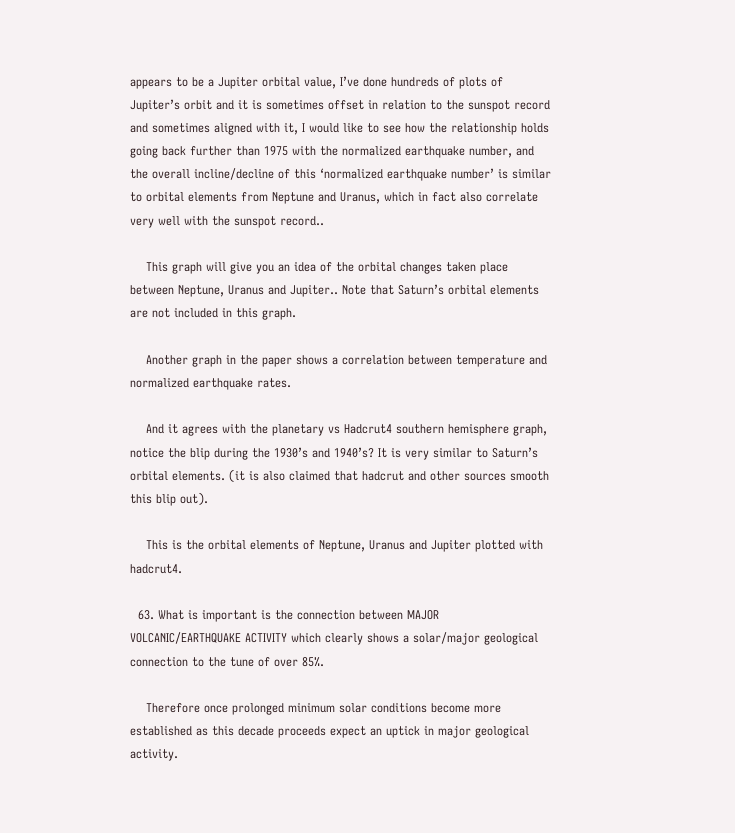appears to be a Jupiter orbital value, I’ve done hundreds of plots of Jupiter’s orbit and it is sometimes offset in relation to the sunspot record and sometimes aligned with it, I would like to see how the relationship holds going back further than 1975 with the normalized earthquake number, and the overall incline/decline of this ‘normalized earthquake number’ is similar to orbital elements from Neptune and Uranus, which in fact also correlate very well with the sunspot record..

    This graph will give you an idea of the orbital changes taken place between Neptune, Uranus and Jupiter.. Note that Saturn’s orbital elements are not included in this graph.

    Another graph in the paper shows a correlation between temperature and normalized earthquake rates.

    And it agrees with the planetary vs Hadcrut4 southern hemisphere graph, notice the blip during the 1930’s and 1940’s? It is very similar to Saturn’s orbital elements. (it is also claimed that hadcrut and other sources smooth this blip out).

    This is the orbital elements of Neptune, Uranus and Jupiter plotted with hadcrut4.

  63. What is important is the connection between MAJOR VOLCANIC/EARTHQUAKE ACTIVITY which clearly shows a solar/major geological connection to the tune of over 85%.

    Therefore once prolonged minimum solar conditions become more established as this decade proceeds expect an uptick in major geological activity.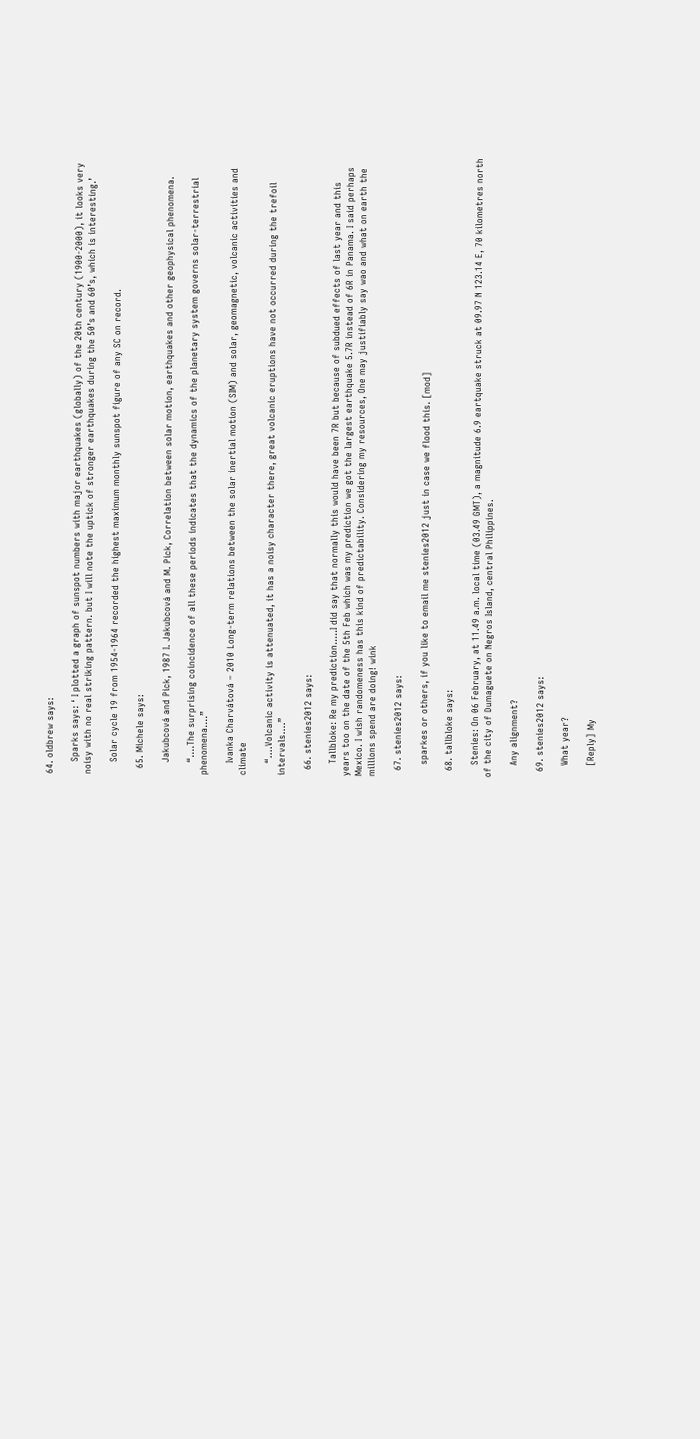64. oldbrew says:

    Sparks says: ‘ I plotted a graph of sunspot numbers with major earthquakes (globally) of the 20th century (1900-2000), it looks very noisy with no real striking pattern. but I will note the uptick of stronger earthquakes during the 50’s and 60’s, which is interesting.’

    Solar cycle 19 from 1954-1964 recorded the highest maximum monthly sunspot figure of any SC on record.

  65. Michele says:

    Jakubcová and Pick, 1987 I. Jakubcová and M. Pick, Correlation between solar motion, earthquakes and other geophysical phenomena.

    “….The surprising coincidence of all these periods indicates that the dynamics of the planetary system governs solar-terrestrial phenomena….”

    Ivanka Charvátová – 2010 Long-term relations between the solar inertial motion (SIM) and solar, geomagnetic, volcanic activities and climate

    “….Volcanic activity is attenuated, it has a noisy character there, great volcanic eruptions have not occurred during the trefoil intervals….”

  66. stenies2012 says:

    Tallbloke: Re my prediction…..I did say that normally this would have been 7R but because of subdued effects of last year and this years too on the date of the 5th Feb which was my prediction we got the largest earthquake 5.7R instead of 6R in Panama. I said perhaps Mexico. I wish randomeness has this kind of predictability. Considering my resources, One may justifiably say wao and what on earth the millions spend are doing! wink

  67. stenies2012 says:

    sparkes or others, if you like to email me stenies2012 just in case we flood this. [mod]

  68. tallbloke says:

    Stenies: On 06 February, at 11.49 a.m. local time (03.49 GMT), a magnitude 6.9 eartquake struck at 09.97 N 123.14 E, 70 kilometres north of the city of Dumaguete on Negros Island, central Philippines.

    Any alignment?

  69. stenies2012 says:

    What year?

    [Reply] My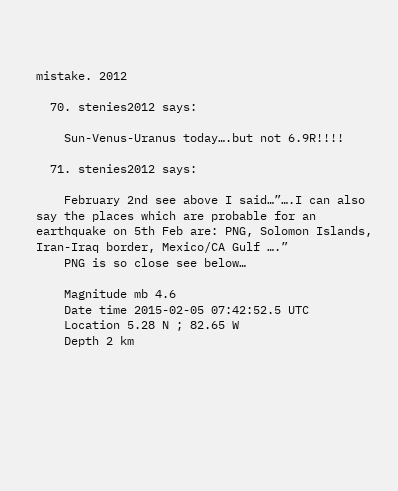mistake. 2012

  70. stenies2012 says:

    Sun-Venus-Uranus today….but not 6.9R!!!!

  71. stenies2012 says:

    February 2nd see above I said…”….I can also say the places which are probable for an earthquake on 5th Feb are: PNG, Solomon Islands, Iran-Iraq border, Mexico/CA Gulf ….”
    PNG is so close see below…

    Magnitude mb 4.6
    Date time 2015-02-05 07:42:52.5 UTC
    Location 5.28 N ; 82.65 W
    Depth 2 km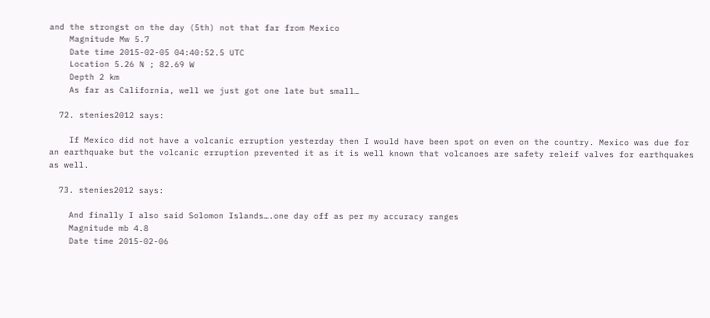and the strongst on the day (5th) not that far from Mexico
    Magnitude Mw 5.7
    Date time 2015-02-05 04:40:52.5 UTC
    Location 5.26 N ; 82.69 W
    Depth 2 km
    As far as California, well we just got one late but small…

  72. stenies2012 says:

    If Mexico did not have a volcanic erruption yesterday then I would have been spot on even on the country. Mexico was due for an earthquake but the volcanic erruption prevented it as it is well known that volcanoes are safety releif valves for earthquakes as well.

  73. stenies2012 says:

    And finally I also said Solomon Islands….one day off as per my accuracy ranges
    Magnitude mb 4.8
    Date time 2015-02-06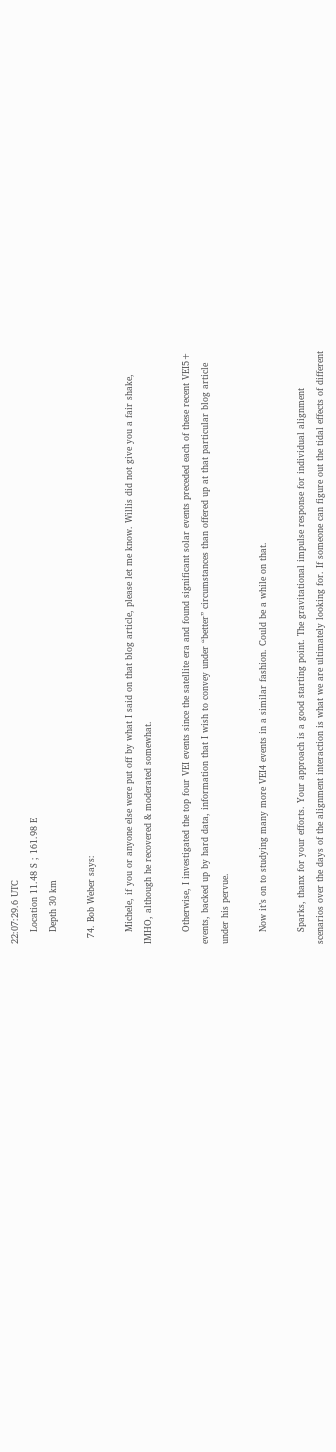22:07:29.6 UTC
    Location 11.48 S ; 161.98 E
    Depth 30 km

  74. Bob Weber says:

    Michele, if you or anyone else were put off by what I said on that blog article, please let me know. Willis did not give you a fair shake, IMHO, although he recovered & moderated somewhat.

    Otherwise, I investigated the top four VEI events since the satellite era and found significant solar events preceded each of these recent VEI5+ events, backed up by hard data, information that I wish to convey under “better” circumstances than offered up at that particular blog article under his pervue.

    Now it’s on to studying many more VEI4 events in a similar fashion. Could be a while on that.

    Sparks, thanx for your efforts. Your approach is a good starting point. The gravitational impulse response for individual alignment scenarios over the days of the alignment interaction is what we are ultimately looking for. If someone can figure out the tidal effects of different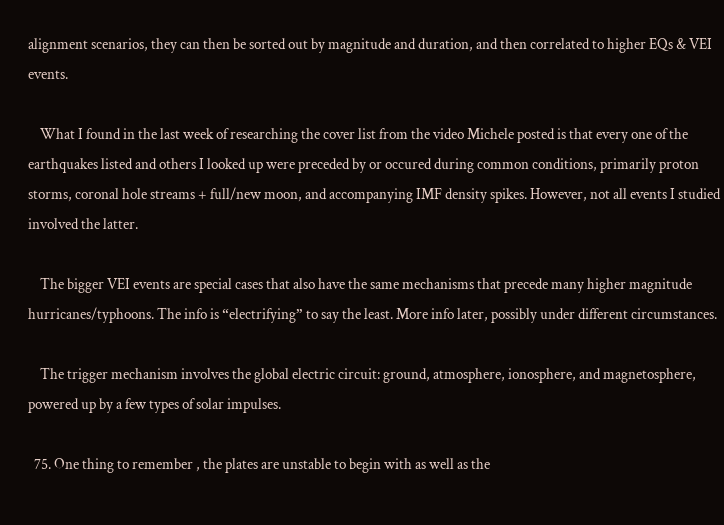alignment scenarios, they can then be sorted out by magnitude and duration, and then correlated to higher EQs & VEI events.

    What I found in the last week of researching the cover list from the video Michele posted is that every one of the earthquakes listed and others I looked up were preceded by or occured during common conditions, primarily proton storms, coronal hole streams + full/new moon, and accompanying IMF density spikes. However, not all events I studied involved the latter.

    The bigger VEI events are special cases that also have the same mechanisms that precede many higher magnitude hurricanes/typhoons. The info is “electrifying” to say the least. More info later, possibly under different circumstances.

    The trigger mechanism involves the global electric circuit: ground, atmosphere, ionosphere, and magnetosphere, powered up by a few types of solar impulses.

  75. One thing to remember , the plates are unstable to begin with as well as the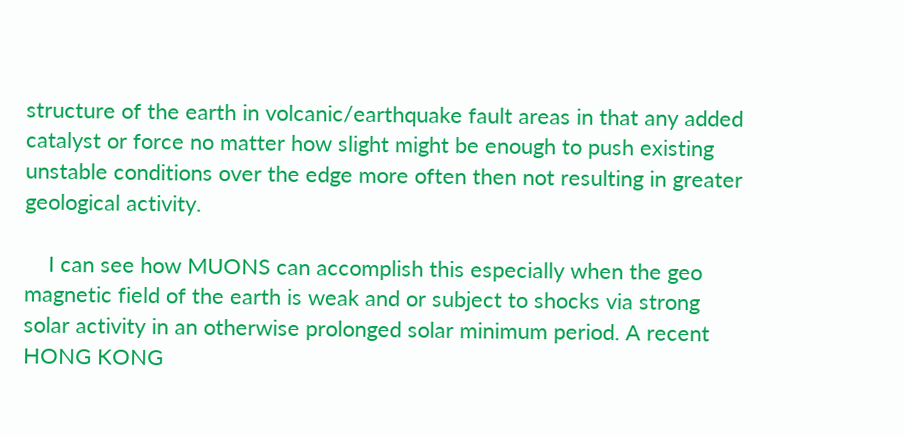structure of the earth in volcanic/earthquake fault areas in that any added catalyst or force no matter how slight might be enough to push existing unstable conditions over the edge more often then not resulting in greater geological activity.

    I can see how MUONS can accomplish this especially when the geo magnetic field of the earth is weak and or subject to shocks via strong solar activity in an otherwise prolonged solar minimum period. A recent HONG KONG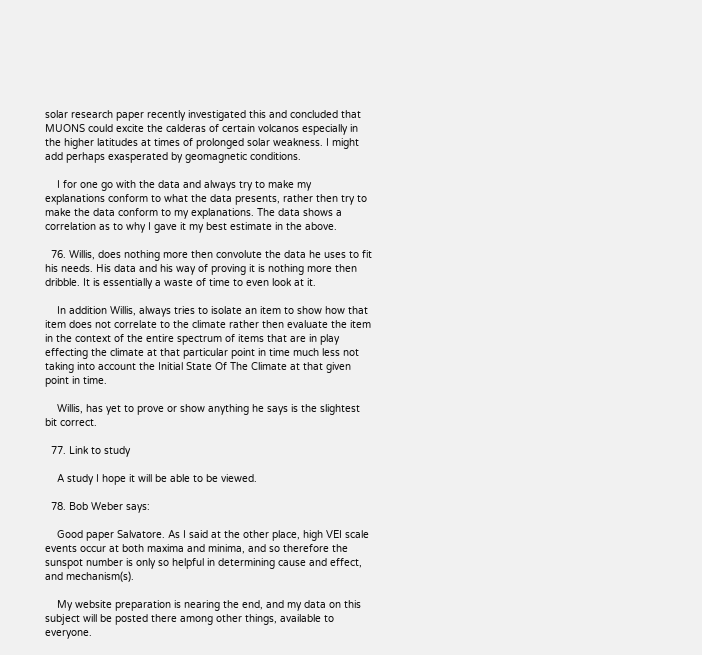solar research paper recently investigated this and concluded that MUONS could excite the calderas of certain volcanos especially in the higher latitudes at times of prolonged solar weakness. I might add perhaps exasperated by geomagnetic conditions.

    I for one go with the data and always try to make my explanations conform to what the data presents, rather then try to make the data conform to my explanations. The data shows a correlation as to why I gave it my best estimate in the above.

  76. Willis, does nothing more then convolute the data he uses to fit his needs. His data and his way of proving it is nothing more then dribble. It is essentially a waste of time to even look at it.

    In addition Willis, always tries to isolate an item to show how that item does not correlate to the climate rather then evaluate the item in the context of the entire spectrum of items that are in play effecting the climate at that particular point in time much less not taking into account the Initial State Of The Climate at that given point in time.

    Willis, has yet to prove or show anything he says is the slightest bit correct.

  77. Link to study

    A study I hope it will be able to be viewed.

  78. Bob Weber says:

    Good paper Salvatore. As I said at the other place, high VEI scale events occur at both maxima and minima, and so therefore the sunspot number is only so helpful in determining cause and effect, and mechanism(s).

    My website preparation is nearing the end, and my data on this subject will be posted there among other things, available to everyone.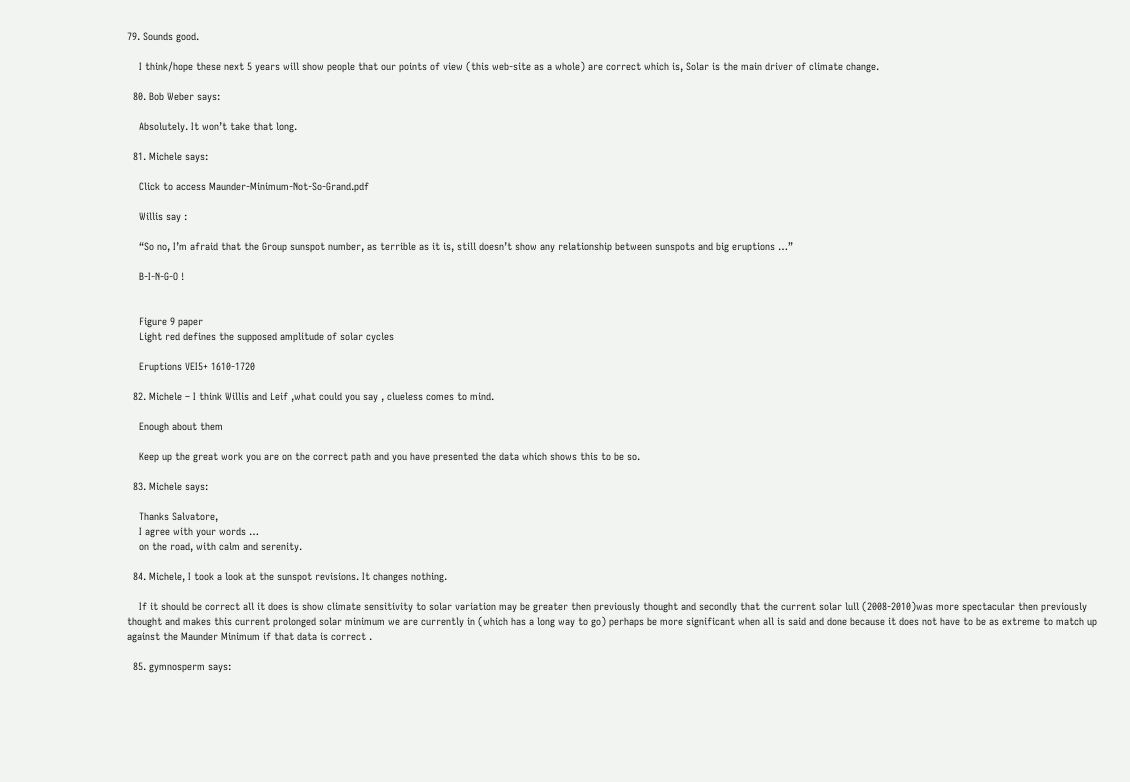79. Sounds good.

    I think/hope these next 5 years will show people that our points of view (this web-site as a whole) are correct which is, Solar is the main driver of climate change.

  80. Bob Weber says:

    Absolutely. It won’t take that long.

  81. Michele says:

    Click to access Maunder-Minimum-Not-So-Grand.pdf

    Willis say :

    “So no, I’m afraid that the Group sunspot number, as terrible as it is, still doesn’t show any relationship between sunspots and big eruptions …”

    B-I-N-G-O !


    Figure 9 paper
    Light red defines the supposed amplitude of solar cycles

    Eruptions VEI5+ 1610-1720

  82. Michele – I think Willis and Leif ,what could you say , clueless comes to mind.

    Enough about them

    Keep up the great work you are on the correct path and you have presented the data which shows this to be so.

  83. Michele says:

    Thanks Salvatore,
    I agree with your words …
    on the road, with calm and serenity.

  84. Michele, I took a look at the sunspot revisions. It changes nothing.

    If it should be correct all it does is show climate sensitivity to solar variation may be greater then previously thought and secondly that the current solar lull (2008-2010)was more spectacular then previously thought and makes this current prolonged solar minimum we are currently in (which has a long way to go) perhaps be more significant when all is said and done because it does not have to be as extreme to match up against the Maunder Minimum if that data is correct .

  85. gymnosperm says: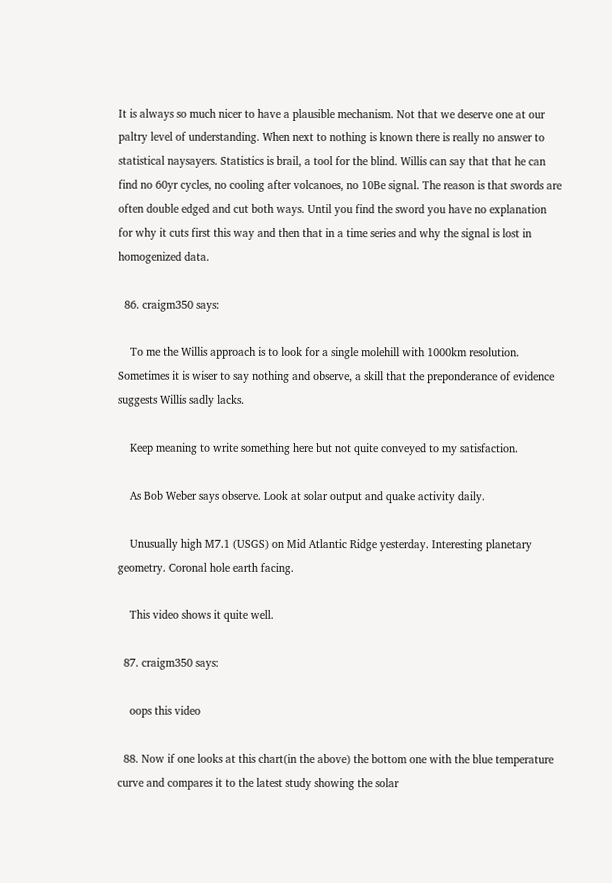It is always so much nicer to have a plausible mechanism. Not that we deserve one at our paltry level of understanding. When next to nothing is known there is really no answer to statistical naysayers. Statistics is brail, a tool for the blind. Willis can say that that he can find no 60yr cycles, no cooling after volcanoes, no 10Be signal. The reason is that swords are often double edged and cut both ways. Until you find the sword you have no explanation for why it cuts first this way and then that in a time series and why the signal is lost in homogenized data.

  86. craigm350 says:

    To me the Willis approach is to look for a single molehill with 1000km resolution. Sometimes it is wiser to say nothing and observe, a skill that the preponderance of evidence suggests Willis sadly lacks.

    Keep meaning to write something here but not quite conveyed to my satisfaction.

    As Bob Weber says observe. Look at solar output and quake activity daily.

    Unusually high M7.1 (USGS) on Mid Atlantic Ridge yesterday. Interesting planetary geometry. Coronal hole earth facing.

    This video shows it quite well.

  87. craigm350 says:

    oops this video

  88. Now if one looks at this chart(in the above) the bottom one with the blue temperature curve and compares it to the latest study showing the solar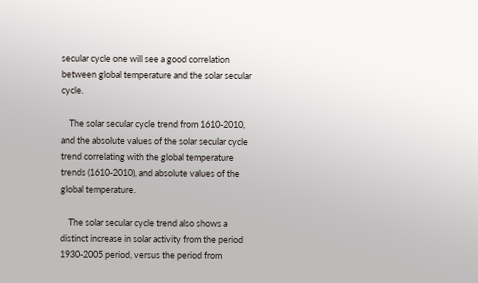secular cycle one will see a good correlation between global temperature and the solar secular cycle.

    The solar secular cycle trend from 1610-2010, and the absolute values of the solar secular cycle trend correlating with the global temperature trends (1610-2010), and absolute values of the global temperature.

    The solar secular cycle trend also shows a distinct increase in solar activity from the period 1930-2005 period, versus the period from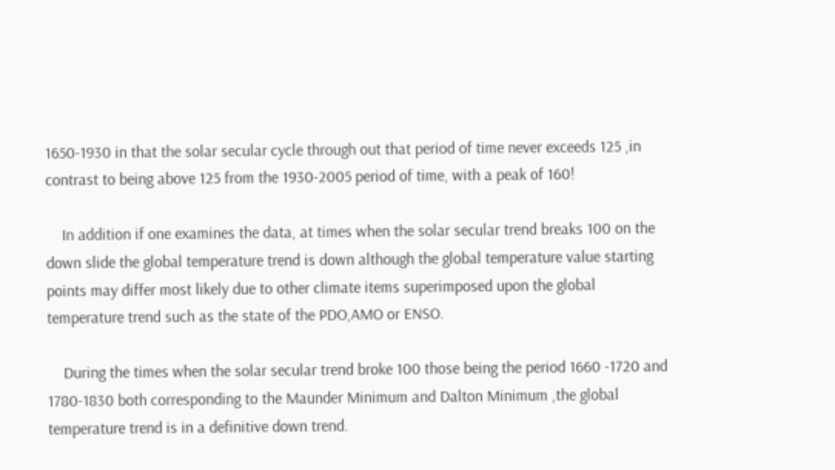1650-1930 in that the solar secular cycle through out that period of time never exceeds 125 ,in contrast to being above 125 from the 1930-2005 period of time, with a peak of 160!

    In addition if one examines the data, at times when the solar secular trend breaks 100 on the down slide the global temperature trend is down although the global temperature value starting points may differ most likely due to other climate items superimposed upon the global temperature trend such as the state of the PDO,AMO or ENSO.

    During the times when the solar secular trend broke 100 those being the period 1660 -1720 and 1780-1830 both corresponding to the Maunder Minimum and Dalton Minimum ,the global temperature trend is in a definitive down trend.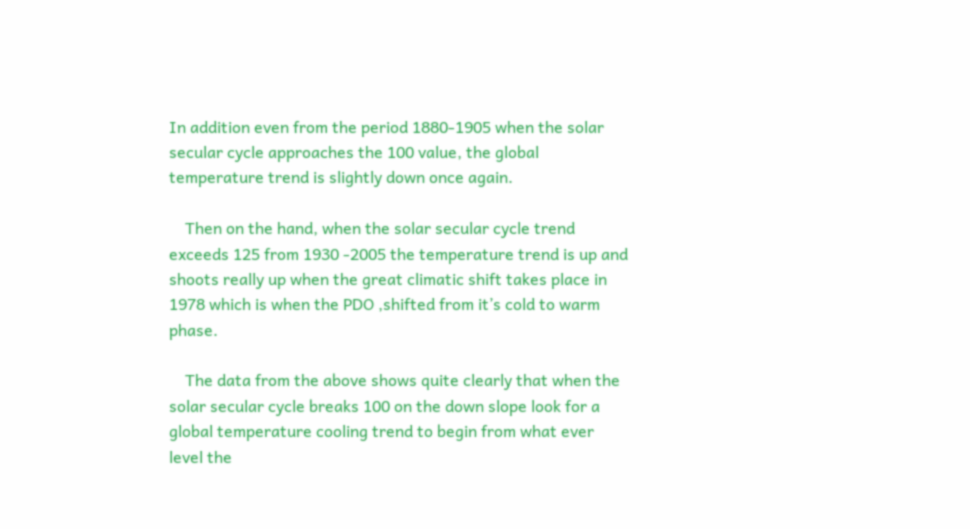In addition even from the period 1880-1905 when the solar secular cycle approaches the 100 value, the global temperature trend is slightly down once again.

    Then on the hand, when the solar secular cycle trend exceeds 125 from 1930 -2005 the temperature trend is up and shoots really up when the great climatic shift takes place in 1978 which is when the PDO ,shifted from it’s cold to warm phase.

    The data from the above shows quite clearly that when the solar secular cycle breaks 100 on the down slope look for a global temperature cooling trend to begin from what ever level the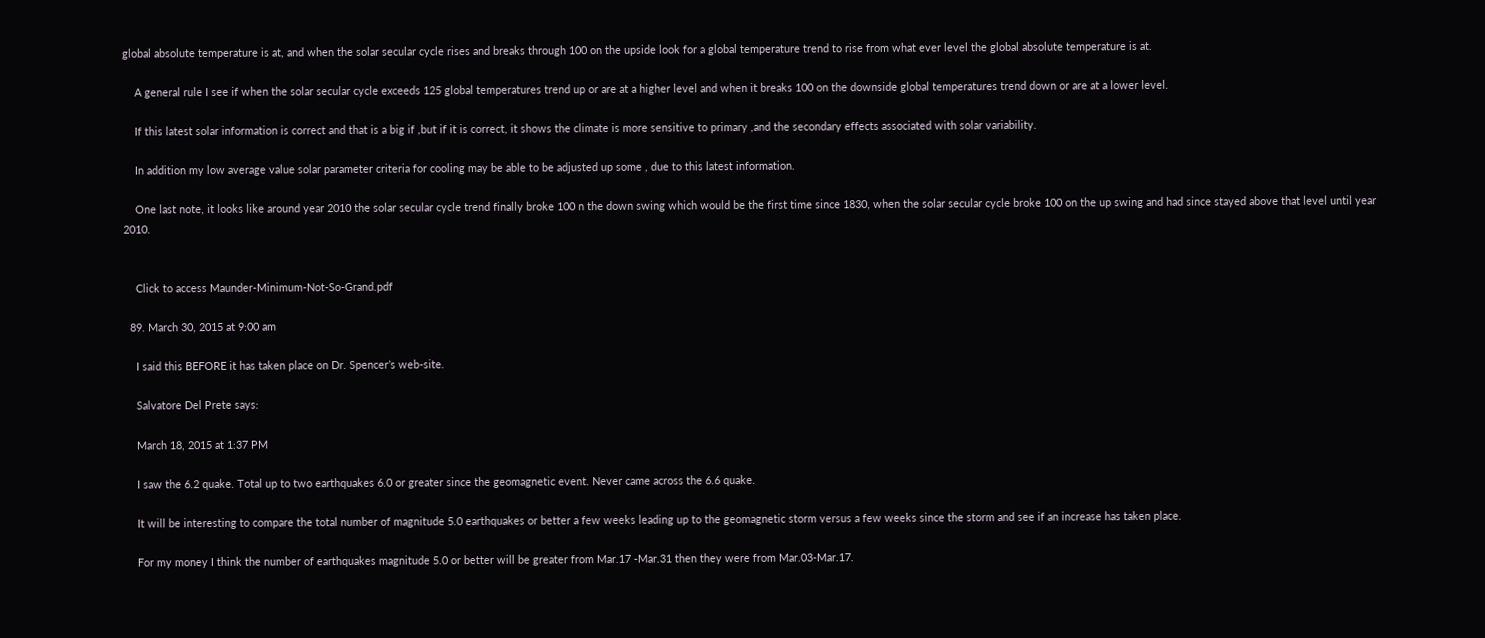global absolute temperature is at, and when the solar secular cycle rises and breaks through 100 on the upside look for a global temperature trend to rise from what ever level the global absolute temperature is at.

    A general rule I see if when the solar secular cycle exceeds 125 global temperatures trend up or are at a higher level and when it breaks 100 on the downside global temperatures trend down or are at a lower level.

    If this latest solar information is correct and that is a big if ,but if it is correct, it shows the climate is more sensitive to primary ,and the secondary effects associated with solar variability.

    In addition my low average value solar parameter criteria for cooling may be able to be adjusted up some , due to this latest information.

    One last note, it looks like around year 2010 the solar secular cycle trend finally broke 100 n the down swing which would be the first time since 1830, when the solar secular cycle broke 100 on the up swing and had since stayed above that level until year 2010.


    Click to access Maunder-Minimum-Not-So-Grand.pdf

  89. March 30, 2015 at 9:00 am

    I said this BEFORE it has taken place on Dr. Spencer’s web-site.

    Salvatore Del Prete says:

    March 18, 2015 at 1:37 PM

    I saw the 6.2 quake. Total up to two earthquakes 6.0 or greater since the geomagnetic event. Never came across the 6.6 quake.

    It will be interesting to compare the total number of magnitude 5.0 earthquakes or better a few weeks leading up to the geomagnetic storm versus a few weeks since the storm and see if an increase has taken place.

    For my money I think the number of earthquakes magnitude 5.0 or better will be greater from Mar.17 -Mar.31 then they were from Mar.03-Mar.17.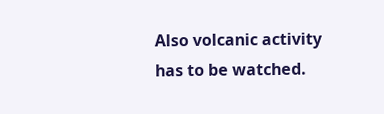Also volcanic activity has to be watched.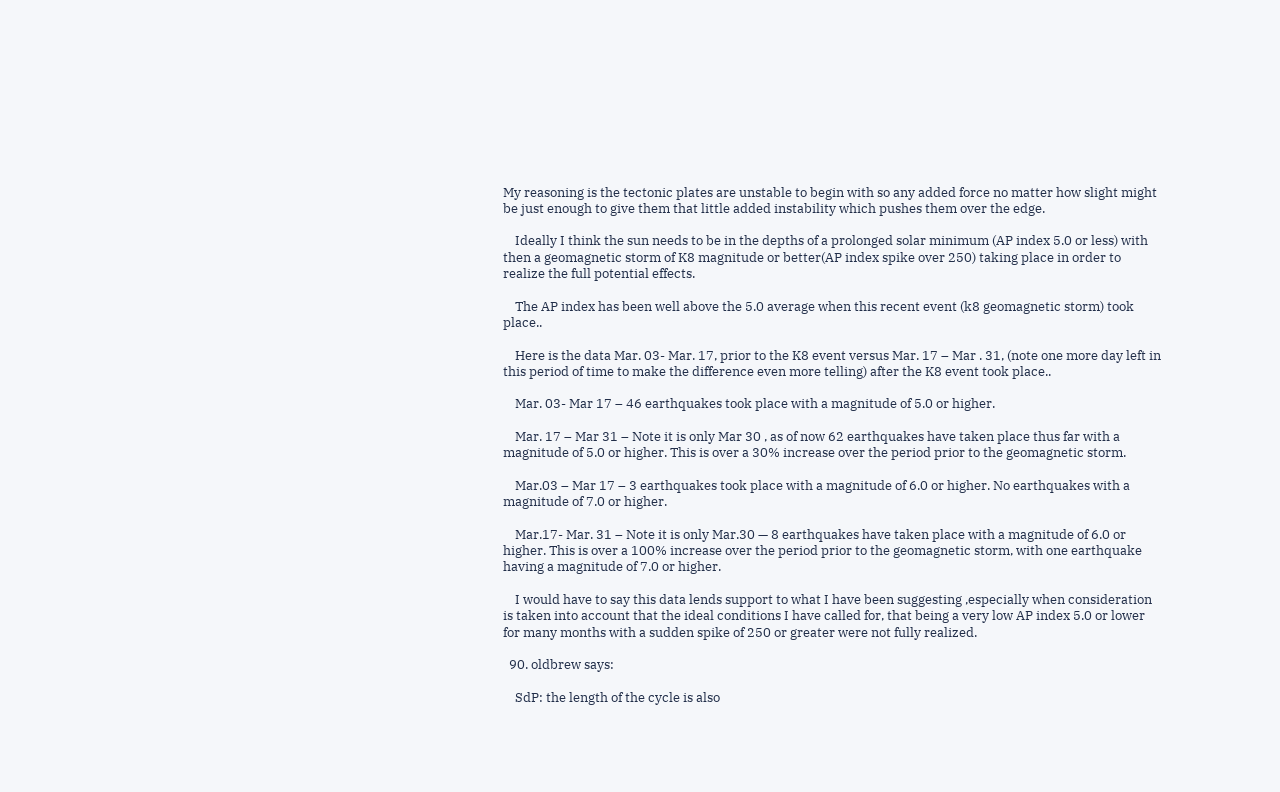My reasoning is the tectonic plates are unstable to begin with so any added force no matter how slight might be just enough to give them that little added instability which pushes them over the edge.

    Ideally I think the sun needs to be in the depths of a prolonged solar minimum (AP index 5.0 or less) with then a geomagnetic storm of K8 magnitude or better(AP index spike over 250) taking place in order to realize the full potential effects.

    The AP index has been well above the 5.0 average when this recent event (k8 geomagnetic storm) took place..

    Here is the data Mar. 03- Mar. 17, prior to the K8 event versus Mar. 17 – Mar . 31, (note one more day left in this period of time to make the difference even more telling) after the K8 event took place..

    Mar. 03- Mar 17 – 46 earthquakes took place with a magnitude of 5.0 or higher.

    Mar. 17 – Mar 31 – Note it is only Mar 30 , as of now 62 earthquakes have taken place thus far with a magnitude of 5.0 or higher. This is over a 30% increase over the period prior to the geomagnetic storm.

    Mar.03 – Mar 17 – 3 earthquakes took place with a magnitude of 6.0 or higher. No earthquakes with a magnitude of 7.0 or higher.

    Mar.17- Mar. 31 – Note it is only Mar.30 — 8 earthquakes have taken place with a magnitude of 6.0 or higher. This is over a 100% increase over the period prior to the geomagnetic storm, with one earthquake having a magnitude of 7.0 or higher.

    I would have to say this data lends support to what I have been suggesting ,especially when consideration is taken into account that the ideal conditions I have called for, that being a very low AP index 5.0 or lower for many months with a sudden spike of 250 or greater were not fully realized.

  90. oldbrew says:

    SdP: the length of the cycle is also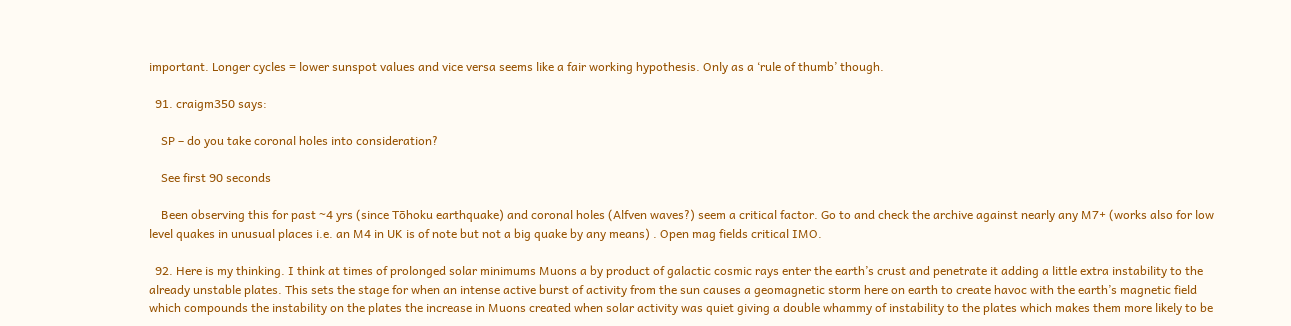important. Longer cycles = lower sunspot values and vice versa seems like a fair working hypothesis. Only as a ‘rule of thumb’ though.

  91. craigm350 says:

    SP – do you take coronal holes into consideration?

    See first 90 seconds

    Been observing this for past ~4 yrs (since Tōhoku earthquake) and coronal holes (Alfven waves?) seem a critical factor. Go to and check the archive against nearly any M7+ (works also for low level quakes in unusual places i.e. an M4 in UK is of note but not a big quake by any means) . Open mag fields critical IMO.

  92. Here is my thinking. I think at times of prolonged solar minimums Muons a by product of galactic cosmic rays enter the earth’s crust and penetrate it adding a little extra instability to the already unstable plates. This sets the stage for when an intense active burst of activity from the sun causes a geomagnetic storm here on earth to create havoc with the earth’s magnetic field which compounds the instability on the plates the increase in Muons created when solar activity was quiet giving a double whammy of instability to the plates which makes them more likely to be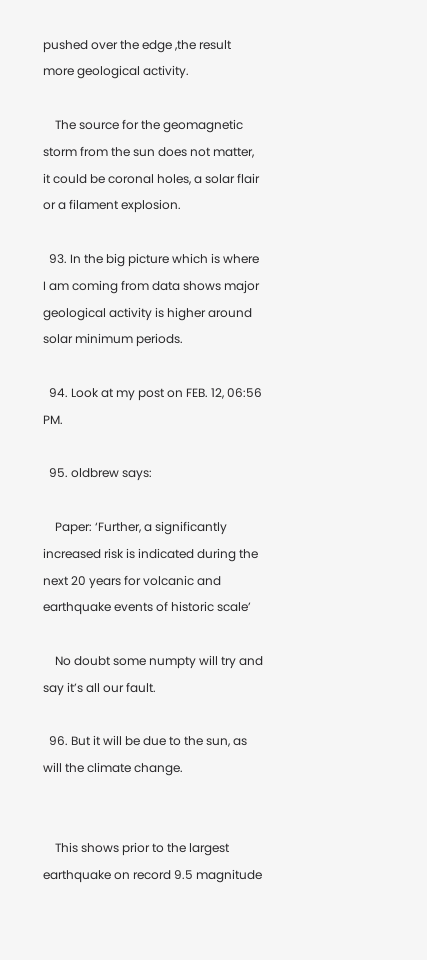pushed over the edge ,the result more geological activity.

    The source for the geomagnetic storm from the sun does not matter, it could be coronal holes, a solar flair or a filament explosion.

  93. In the big picture which is where I am coming from data shows major geological activity is higher around solar minimum periods.

  94. Look at my post on FEB. 12, 06:56 PM.

  95. oldbrew says:

    Paper: ‘Further, a significantly increased risk is indicated during the next 20 years for volcanic and earthquake events of historic scale’

    No doubt some numpty will try and say it’s all our fault.

  96. But it will be due to the sun, as will the climate change.


    This shows prior to the largest earthquake on record 9.5 magnitude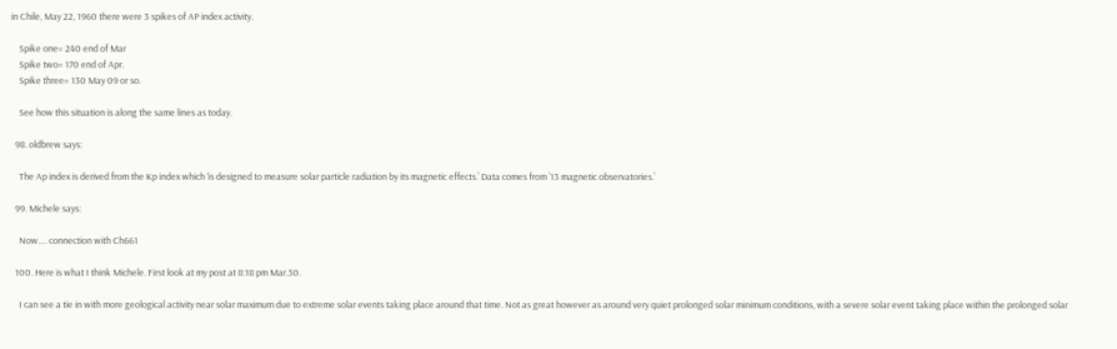in Chile, May 22, 1960 there were 3 spikes of AP index activity.

    Spike one= 240 end of Mar
    Spike two= 170 end of Apr.
    Spike three= 130 May 09 or so.

    See how this situation is along the same lines as today.

  98. oldbrew says:

    The Ap index is derived from the Kp index which ‘is designed to measure solar particle radiation by its magnetic effects.’ Data comes from ’13 magnetic observatories.’

  99. Michele says:

    Now…. connection with Ch661

  100. Here is what I think Michele. First look at my post at 8:18 pm Mar.30.

    I can see a tie in with more geological activity near solar maximum due to extreme solar events taking place around that time. Not as great however as around very quiet prolonged solar minimum conditions, with a severe solar event taking place within the prolonged solar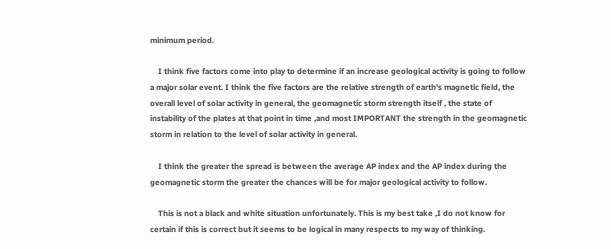minimum period.

    I think five factors come into play to determine if an increase geological activity is going to follow a major solar event. I think the five factors are the relative strength of earth’s magnetic field, the overall level of solar activity in general, the geomagnetic storm strength itself , the state of instability of the plates at that point in time ,and most IMPORTANT the strength in the geomagnetic storm in relation to the level of solar activity in general.

    I think the greater the spread is between the average AP index and the AP index during the geomagnetic storm the greater the chances will be for major geological activity to follow.

    This is not a black and white situation unfortunately. This is my best take ,I do not know for certain if this is correct but it seems to be logical in many respects to my way of thinking.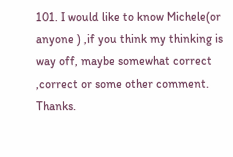101. I would like to know Michele(or anyone ) ,if you think my thinking is way off, maybe somewhat correct ,correct or some other comment. Thanks.